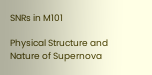SNRs in M101

Physical Structure and Nature of Supernova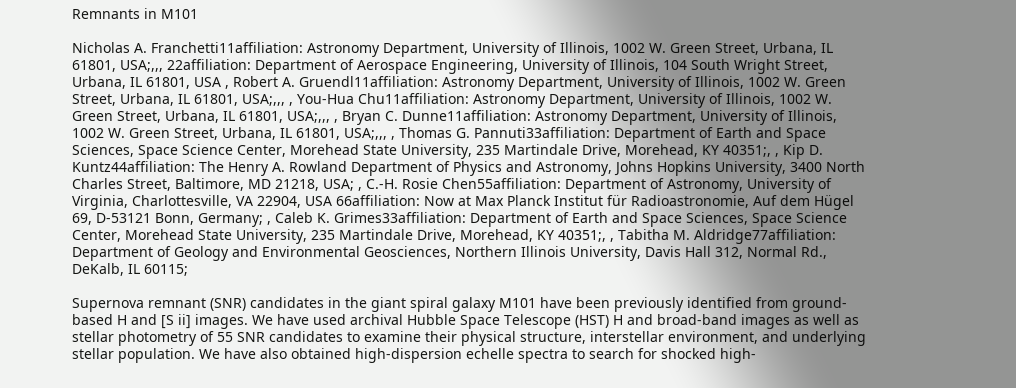Remnants in M101

Nicholas A. Franchetti11affiliation: Astronomy Department, University of Illinois, 1002 W. Green Street, Urbana, IL 61801, USA;,,, 22affiliation: Department of Aerospace Engineering, University of Illinois, 104 South Wright Street, Urbana, IL 61801, USA , Robert A. Gruendl11affiliation: Astronomy Department, University of Illinois, 1002 W. Green Street, Urbana, IL 61801, USA;,,, , You-Hua Chu11affiliation: Astronomy Department, University of Illinois, 1002 W. Green Street, Urbana, IL 61801, USA;,,, , Bryan C. Dunne11affiliation: Astronomy Department, University of Illinois, 1002 W. Green Street, Urbana, IL 61801, USA;,,, , Thomas G. Pannuti33affiliation: Department of Earth and Space Sciences, Space Science Center, Morehead State University, 235 Martindale Drive, Morehead, KY 40351;, , Kip D. Kuntz44affiliation: The Henry A. Rowland Department of Physics and Astronomy, Johns Hopkins University, 3400 North Charles Street, Baltimore, MD 21218, USA; , C.-H. Rosie Chen55affiliation: Department of Astronomy, University of Virginia, Charlottesville, VA 22904, USA 66affiliation: Now at Max Planck Institut für Radioastronomie, Auf dem Hügel 69, D-53121 Bonn, Germany; , Caleb K. Grimes33affiliation: Department of Earth and Space Sciences, Space Science Center, Morehead State University, 235 Martindale Drive, Morehead, KY 40351;, , Tabitha M. Aldridge77affiliation: Department of Geology and Environmental Geosciences, Northern Illinois University, Davis Hall 312, Normal Rd., DeKalb, IL 60115;

Supernova remnant (SNR) candidates in the giant spiral galaxy M101 have been previously identified from ground-based H and [S ii] images. We have used archival Hubble Space Telescope (HST) H and broad-band images as well as stellar photometry of 55 SNR candidates to examine their physical structure, interstellar environment, and underlying stellar population. We have also obtained high-dispersion echelle spectra to search for shocked high-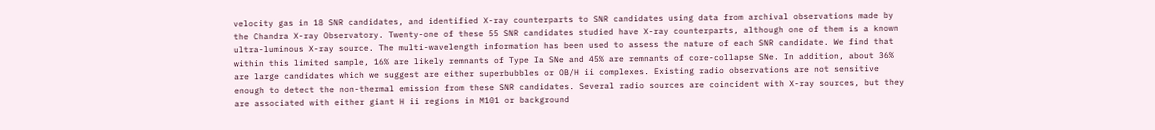velocity gas in 18 SNR candidates, and identified X-ray counterparts to SNR candidates using data from archival observations made by the Chandra X-ray Observatory. Twenty-one of these 55 SNR candidates studied have X-ray counterparts, although one of them is a known ultra-luminous X-ray source. The multi-wavelength information has been used to assess the nature of each SNR candidate. We find that within this limited sample, 16% are likely remnants of Type Ia SNe and 45% are remnants of core-collapse SNe. In addition, about 36% are large candidates which we suggest are either superbubbles or OB/H ii complexes. Existing radio observations are not sensitive enough to detect the non-thermal emission from these SNR candidates. Several radio sources are coincident with X-ray sources, but they are associated with either giant H ii regions in M101 or background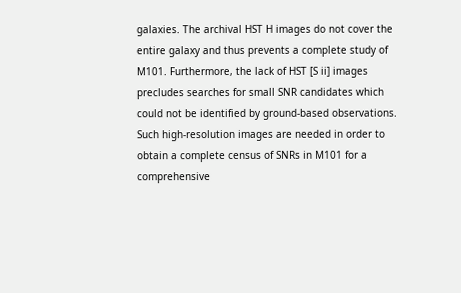galaxies. The archival HST H images do not cover the entire galaxy and thus prevents a complete study of M101. Furthermore, the lack of HST [S ii] images precludes searches for small SNR candidates which could not be identified by ground-based observations. Such high-resolution images are needed in order to obtain a complete census of SNRs in M101 for a comprehensive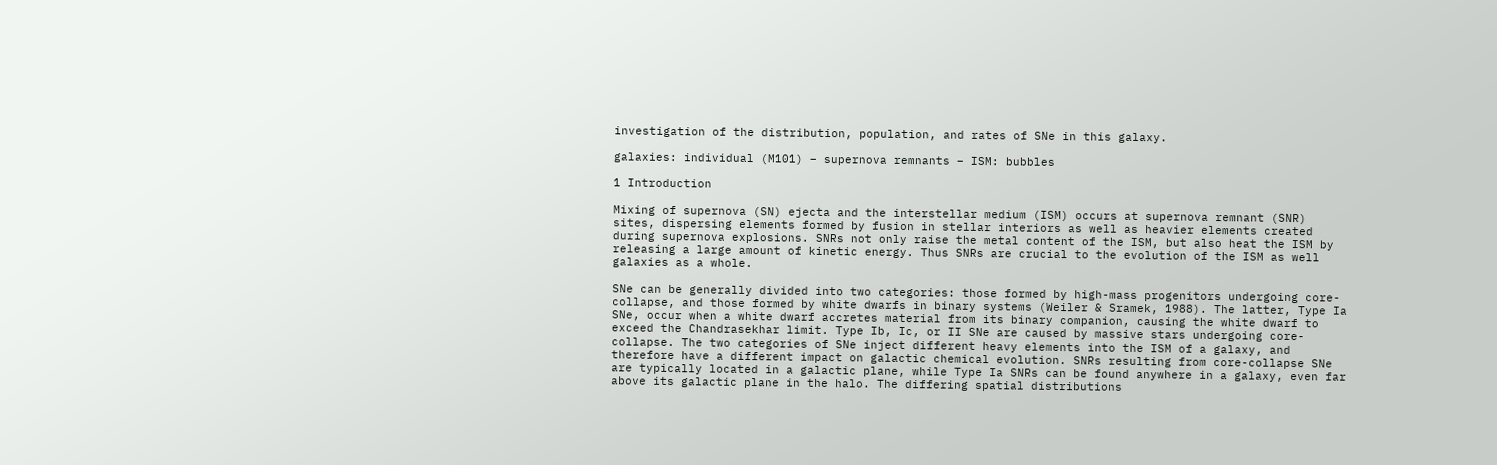investigation of the distribution, population, and rates of SNe in this galaxy.

galaxies: individual (M101) – supernova remnants – ISM: bubbles

1 Introduction

Mixing of supernova (SN) ejecta and the interstellar medium (ISM) occurs at supernova remnant (SNR) sites, dispersing elements formed by fusion in stellar interiors as well as heavier elements created during supernova explosions. SNRs not only raise the metal content of the ISM, but also heat the ISM by releasing a large amount of kinetic energy. Thus SNRs are crucial to the evolution of the ISM as well galaxies as a whole.

SNe can be generally divided into two categories: those formed by high-mass progenitors undergoing core-collapse, and those formed by white dwarfs in binary systems (Weiler & Sramek, 1988). The latter, Type Ia SNe, occur when a white dwarf accretes material from its binary companion, causing the white dwarf to exceed the Chandrasekhar limit. Type Ib, Ic, or II SNe are caused by massive stars undergoing core-collapse. The two categories of SNe inject different heavy elements into the ISM of a galaxy, and therefore have a different impact on galactic chemical evolution. SNRs resulting from core-collapse SNe are typically located in a galactic plane, while Type Ia SNRs can be found anywhere in a galaxy, even far above its galactic plane in the halo. The differing spatial distributions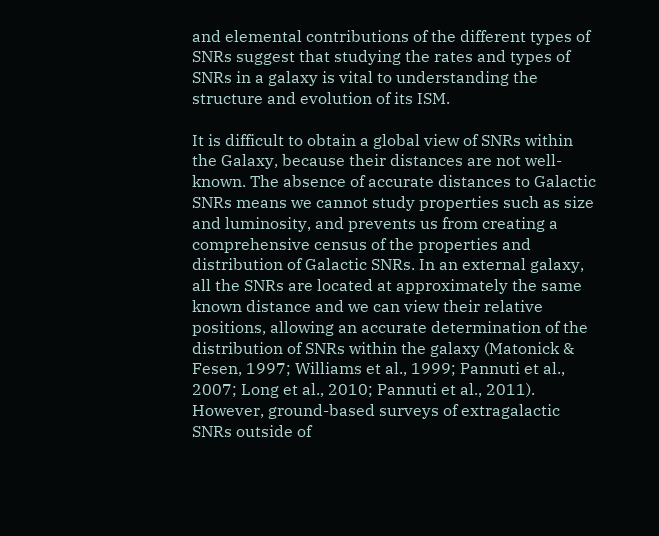and elemental contributions of the different types of SNRs suggest that studying the rates and types of SNRs in a galaxy is vital to understanding the structure and evolution of its ISM.

It is difficult to obtain a global view of SNRs within the Galaxy, because their distances are not well-known. The absence of accurate distances to Galactic SNRs means we cannot study properties such as size and luminosity, and prevents us from creating a comprehensive census of the properties and distribution of Galactic SNRs. In an external galaxy, all the SNRs are located at approximately the same known distance and we can view their relative positions, allowing an accurate determination of the distribution of SNRs within the galaxy (Matonick & Fesen, 1997; Williams et al., 1999; Pannuti et al., 2007; Long et al., 2010; Pannuti et al., 2011). However, ground-based surveys of extragalactic SNRs outside of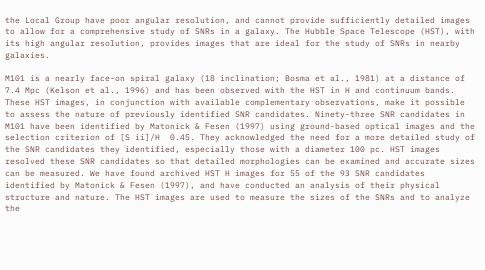the Local Group have poor angular resolution, and cannot provide sufficiently detailed images to allow for a comprehensive study of SNRs in a galaxy. The Hubble Space Telescope (HST), with its high angular resolution, provides images that are ideal for the study of SNRs in nearby galaxies.

M101 is a nearly face-on spiral galaxy (18 inclination; Bosma et al., 1981) at a distance of 7.4 Mpc (Kelson et al., 1996) and has been observed with the HST in H and continuum bands. These HST images, in conjunction with available complementary observations, make it possible to assess the nature of previously identified SNR candidates. Ninety-three SNR candidates in M101 have been identified by Matonick & Fesen (1997) using ground-based optical images and the selection criterion of [S ii]/H  0.45. They acknowledged the need for a more detailed study of the SNR candidates they identified, especially those with a diameter 100 pc. HST images resolved these SNR candidates so that detailed morphologies can be examined and accurate sizes can be measured. We have found archived HST H images for 55 of the 93 SNR candidates identified by Matonick & Fesen (1997), and have conducted an analysis of their physical structure and nature. The HST images are used to measure the sizes of the SNRs and to analyze the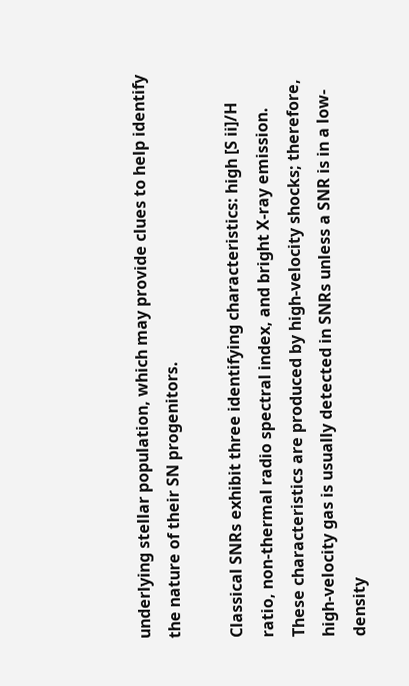underlying stellar population, which may provide clues to help identify the nature of their SN progenitors.

Classical SNRs exhibit three identifying characteristics: high [S ii]/H ratio, non-thermal radio spectral index, and bright X-ray emission. These characteristics are produced by high-velocity shocks; therefore, high-velocity gas is usually detected in SNRs unless a SNR is in a low-density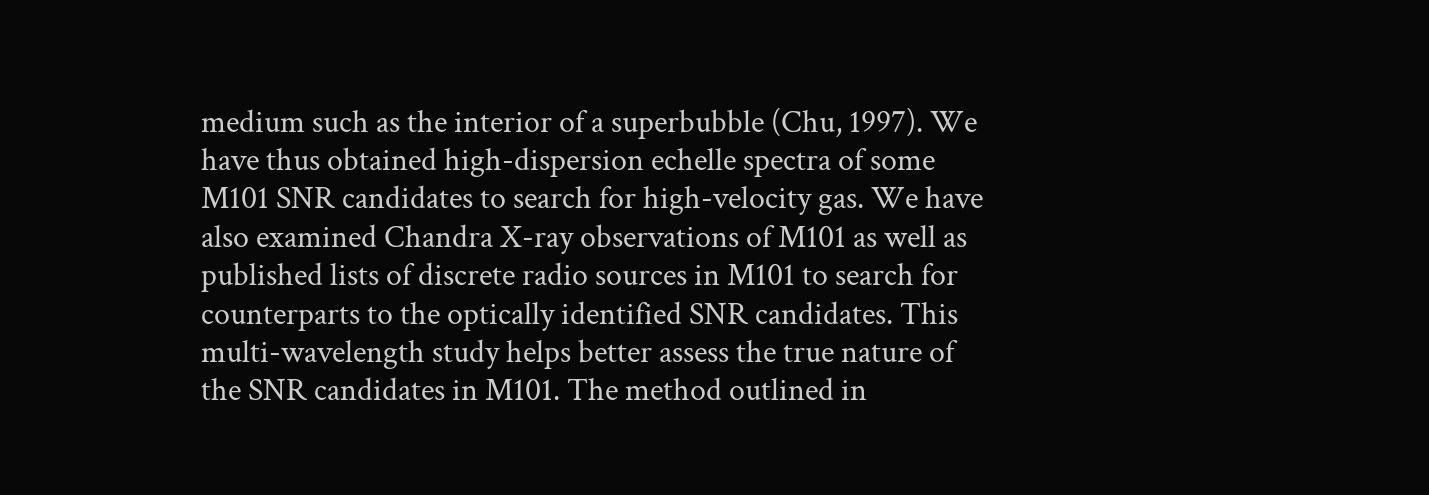medium such as the interior of a superbubble (Chu, 1997). We have thus obtained high-dispersion echelle spectra of some M101 SNR candidates to search for high-velocity gas. We have also examined Chandra X-ray observations of M101 as well as published lists of discrete radio sources in M101 to search for counterparts to the optically identified SNR candidates. This multi-wavelength study helps better assess the true nature of the SNR candidates in M101. The method outlined in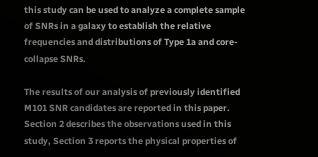this study can be used to analyze a complete sample of SNRs in a galaxy to establish the relative frequencies and distributions of Type 1a and core-collapse SNRs.

The results of our analysis of previously identified M101 SNR candidates are reported in this paper. Section 2 describes the observations used in this study, Section 3 reports the physical properties of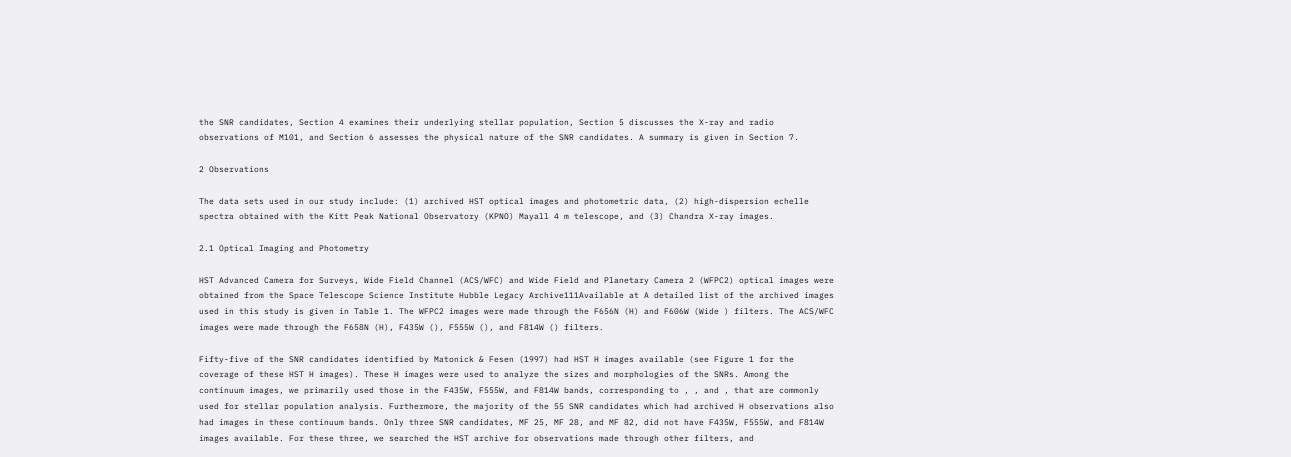the SNR candidates, Section 4 examines their underlying stellar population, Section 5 discusses the X-ray and radio observations of M101, and Section 6 assesses the physical nature of the SNR candidates. A summary is given in Section 7.

2 Observations

The data sets used in our study include: (1) archived HST optical images and photometric data, (2) high-dispersion echelle spectra obtained with the Kitt Peak National Observatory (KPNO) Mayall 4 m telescope, and (3) Chandra X-ray images.

2.1 Optical Imaging and Photometry

HST Advanced Camera for Surveys, Wide Field Channel (ACS/WFC) and Wide Field and Planetary Camera 2 (WFPC2) optical images were obtained from the Space Telescope Science Institute Hubble Legacy Archive111Available at A detailed list of the archived images used in this study is given in Table 1. The WFPC2 images were made through the F656N (H) and F606W (Wide ) filters. The ACS/WFC images were made through the F658N (H), F435W (), F555W (), and F814W () filters.

Fifty-five of the SNR candidates identified by Matonick & Fesen (1997) had HST H images available (see Figure 1 for the coverage of these HST H images). These H images were used to analyze the sizes and morphologies of the SNRs. Among the continuum images, we primarily used those in the F435W, F555W, and F814W bands, corresponding to , , and , that are commonly used for stellar population analysis. Furthermore, the majority of the 55 SNR candidates which had archived H observations also had images in these continuum bands. Only three SNR candidates, MF 25, MF 28, and MF 82, did not have F435W, F555W, and F814W images available. For these three, we searched the HST archive for observations made through other filters, and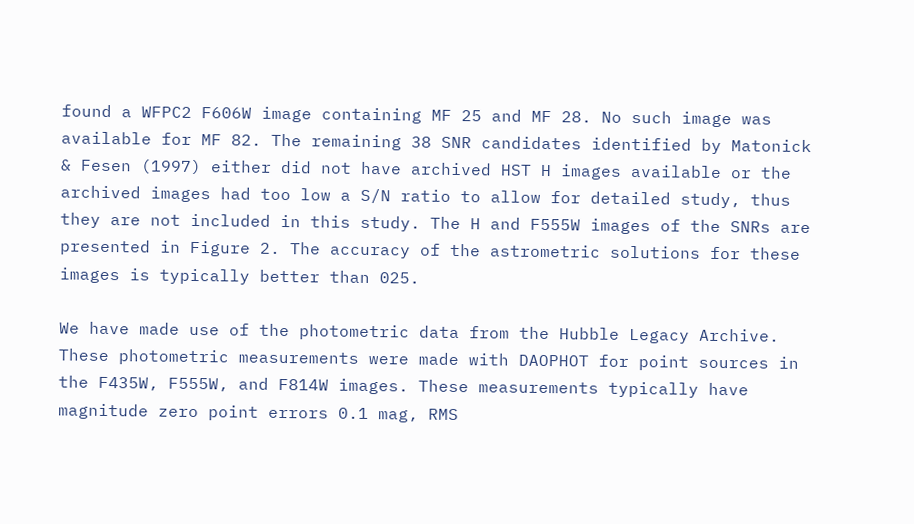found a WFPC2 F606W image containing MF 25 and MF 28. No such image was available for MF 82. The remaining 38 SNR candidates identified by Matonick & Fesen (1997) either did not have archived HST H images available or the archived images had too low a S/N ratio to allow for detailed study, thus they are not included in this study. The H and F555W images of the SNRs are presented in Figure 2. The accuracy of the astrometric solutions for these images is typically better than 025.

We have made use of the photometric data from the Hubble Legacy Archive. These photometric measurements were made with DAOPHOT for point sources in the F435W, F555W, and F814W images. These measurements typically have magnitude zero point errors 0.1 mag, RMS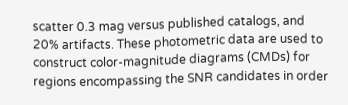scatter 0.3 mag versus published catalogs, and 20% artifacts. These photometric data are used to construct color-magnitude diagrams (CMDs) for regions encompassing the SNR candidates in order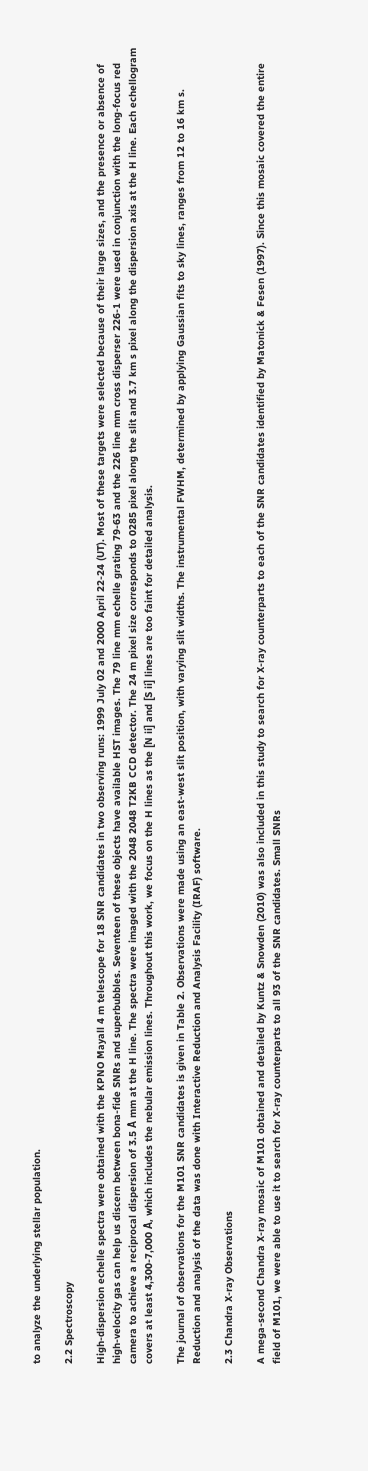to analyze the underlying stellar population.

2.2 Spectroscopy

High-dispersion echelle spectra were obtained with the KPNO Mayall 4 m telescope for 18 SNR candidates in two observing runs: 1999 July 02 and 2000 April 22-24 (UT). Most of these targets were selected because of their large sizes, and the presence or absence of high-velocity gas can help us discern between bona-fide SNRs and superbubbles. Seventeen of these objects have available HST images. The 79 line mm echelle grating 79-63 and the 226 line mm cross disperser 226-1 were used in conjunction with the long-focus red camera to achieve a reciprocal dispersion of 3.5 Å mm at the H line. The spectra were imaged with the 2048 2048 T2KB CCD detector. The 24 m pixel size corresponds to 0285 pixel along the slit and 3.7 km s pixel along the dispersion axis at the H line. Each echellogram covers at least 4,300-7,000 Å, which includes the nebular emission lines. Throughout this work, we focus on the H lines as the [N ii] and [S ii] lines are too faint for detailed analysis.

The journal of observations for the M101 SNR candidates is given in Table 2. Observations were made using an east-west slit position, with varying slit widths. The instrumental FWHM, determined by applying Gaussian fits to sky lines, ranges from 12 to 16 km s. Reduction and analysis of the data was done with Interactive Reduction and Analysis Facility (IRAF) software.

2.3 Chandra X-ray Observations

A mega-second Chandra X-ray mosaic of M101 obtained and detailed by Kuntz & Snowden (2010) was also included in this study to search for X-ray counterparts to each of the SNR candidates identified by Matonick & Fesen (1997). Since this mosaic covered the entire field of M101, we were able to use it to search for X-ray counterparts to all 93 of the SNR candidates. Small SNRs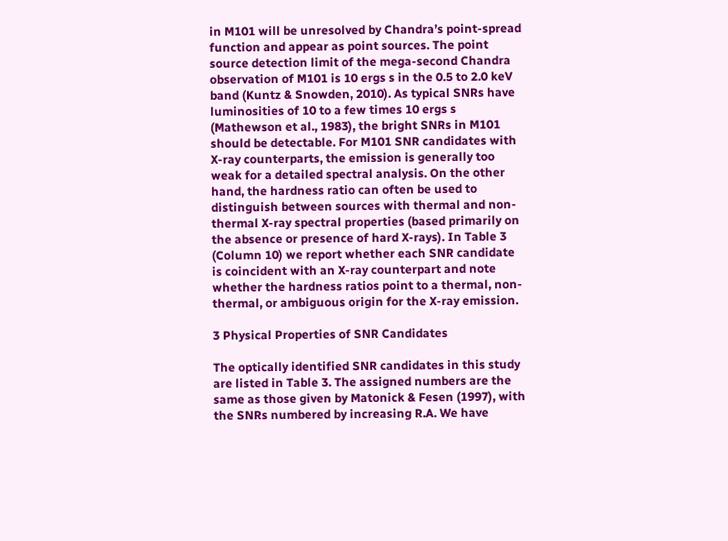in M101 will be unresolved by Chandra’s point-spread function and appear as point sources. The point source detection limit of the mega-second Chandra observation of M101 is 10 ergs s in the 0.5 to 2.0 keV band (Kuntz & Snowden, 2010). As typical SNRs have luminosities of 10 to a few times 10 ergs s (Mathewson et al., 1983), the bright SNRs in M101 should be detectable. For M101 SNR candidates with X-ray counterparts, the emission is generally too weak for a detailed spectral analysis. On the other hand, the hardness ratio can often be used to distinguish between sources with thermal and non-thermal X-ray spectral properties (based primarily on the absence or presence of hard X-rays). In Table 3 (Column 10) we report whether each SNR candidate is coincident with an X-ray counterpart and note whether the hardness ratios point to a thermal, non-thermal, or ambiguous origin for the X-ray emission.

3 Physical Properties of SNR Candidates

The optically identified SNR candidates in this study are listed in Table 3. The assigned numbers are the same as those given by Matonick & Fesen (1997), with the SNRs numbered by increasing R.A. We have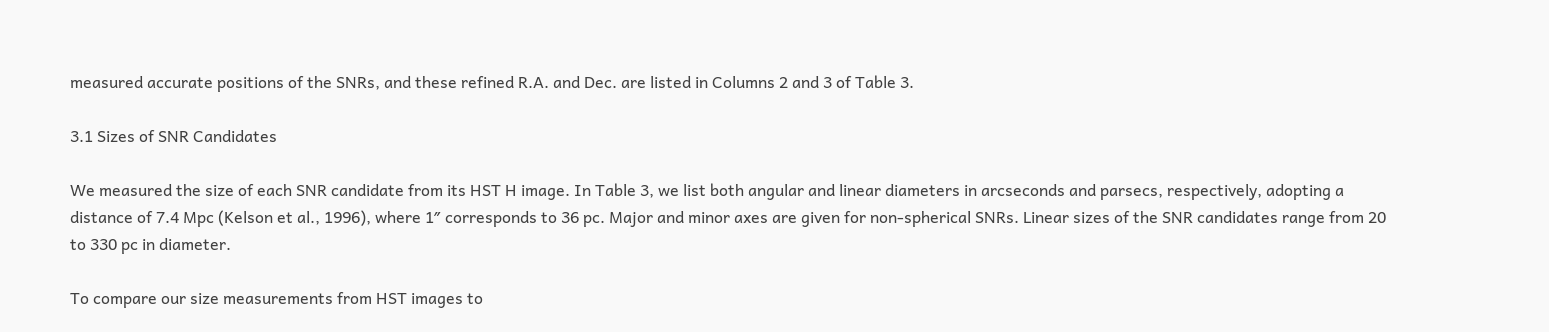measured accurate positions of the SNRs, and these refined R.A. and Dec. are listed in Columns 2 and 3 of Table 3.

3.1 Sizes of SNR Candidates

We measured the size of each SNR candidate from its HST H image. In Table 3, we list both angular and linear diameters in arcseconds and parsecs, respectively, adopting a distance of 7.4 Mpc (Kelson et al., 1996), where 1″ corresponds to 36 pc. Major and minor axes are given for non-spherical SNRs. Linear sizes of the SNR candidates range from 20 to 330 pc in diameter.

To compare our size measurements from HST images to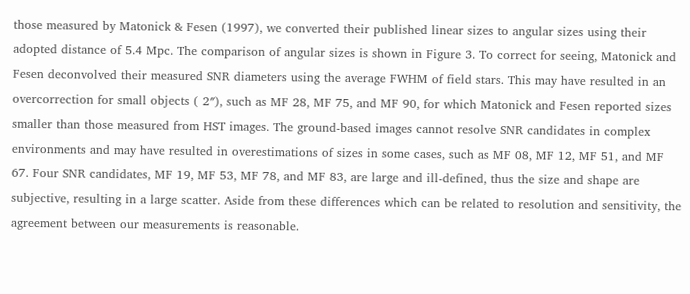those measured by Matonick & Fesen (1997), we converted their published linear sizes to angular sizes using their adopted distance of 5.4 Mpc. The comparison of angular sizes is shown in Figure 3. To correct for seeing, Matonick and Fesen deconvolved their measured SNR diameters using the average FWHM of field stars. This may have resulted in an overcorrection for small objects ( 2″), such as MF 28, MF 75, and MF 90, for which Matonick and Fesen reported sizes smaller than those measured from HST images. The ground-based images cannot resolve SNR candidates in complex environments and may have resulted in overestimations of sizes in some cases, such as MF 08, MF 12, MF 51, and MF 67. Four SNR candidates, MF 19, MF 53, MF 78, and MF 83, are large and ill-defined, thus the size and shape are subjective, resulting in a large scatter. Aside from these differences which can be related to resolution and sensitivity, the agreement between our measurements is reasonable.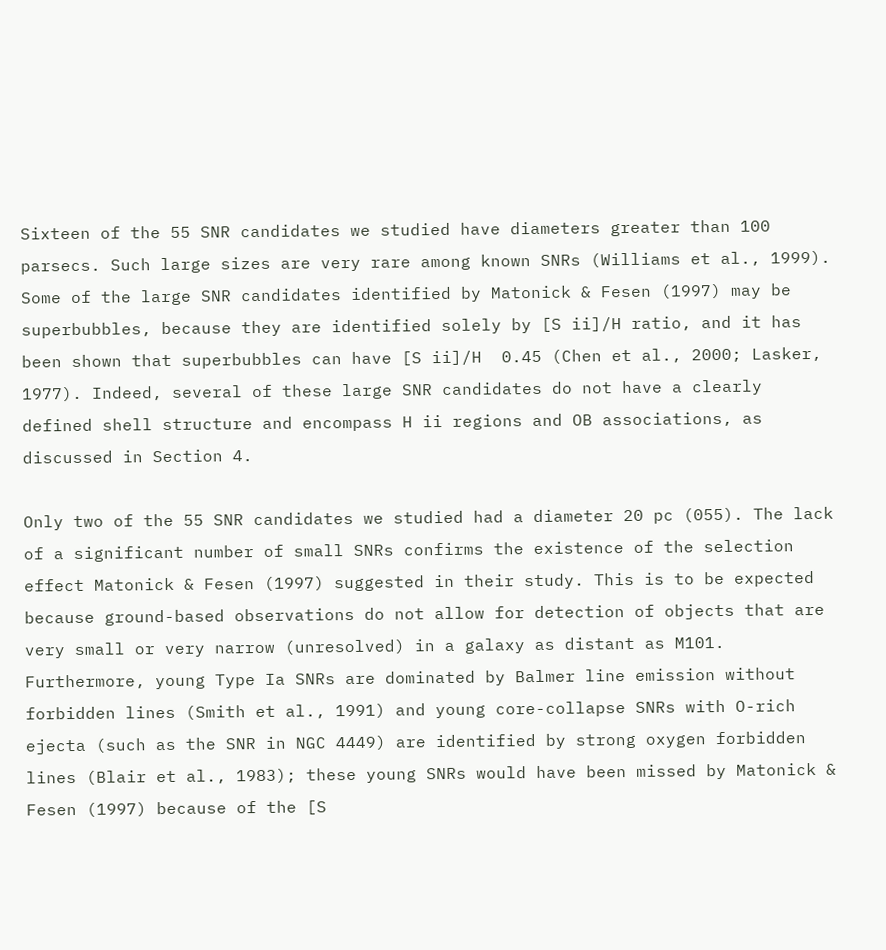Sixteen of the 55 SNR candidates we studied have diameters greater than 100 parsecs. Such large sizes are very rare among known SNRs (Williams et al., 1999). Some of the large SNR candidates identified by Matonick & Fesen (1997) may be superbubbles, because they are identified solely by [S ii]/H ratio, and it has been shown that superbubbles can have [S ii]/H  0.45 (Chen et al., 2000; Lasker, 1977). Indeed, several of these large SNR candidates do not have a clearly defined shell structure and encompass H ii regions and OB associations, as discussed in Section 4.

Only two of the 55 SNR candidates we studied had a diameter 20 pc (055). The lack of a significant number of small SNRs confirms the existence of the selection effect Matonick & Fesen (1997) suggested in their study. This is to be expected because ground-based observations do not allow for detection of objects that are very small or very narrow (unresolved) in a galaxy as distant as M101. Furthermore, young Type Ia SNRs are dominated by Balmer line emission without forbidden lines (Smith et al., 1991) and young core-collapse SNRs with O-rich ejecta (such as the SNR in NGC 4449) are identified by strong oxygen forbidden lines (Blair et al., 1983); these young SNRs would have been missed by Matonick & Fesen (1997) because of the [S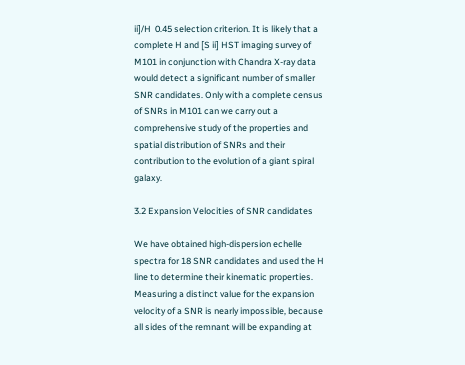ii]/H  0.45 selection criterion. It is likely that a complete H and [S ii] HST imaging survey of M101 in conjunction with Chandra X-ray data would detect a significant number of smaller SNR candidates. Only with a complete census of SNRs in M101 can we carry out a comprehensive study of the properties and spatial distribution of SNRs and their contribution to the evolution of a giant spiral galaxy.

3.2 Expansion Velocities of SNR candidates

We have obtained high-dispersion echelle spectra for 18 SNR candidates and used the H line to determine their kinematic properties. Measuring a distinct value for the expansion velocity of a SNR is nearly impossible, because all sides of the remnant will be expanding at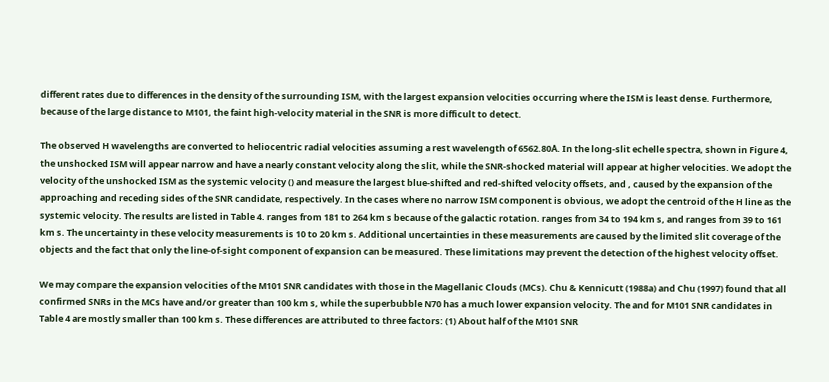different rates due to differences in the density of the surrounding ISM, with the largest expansion velocities occurring where the ISM is least dense. Furthermore, because of the large distance to M101, the faint high-velocity material in the SNR is more difficult to detect.

The observed H wavelengths are converted to heliocentric radial velocities assuming a rest wavelength of 6562.80Å. In the long-slit echelle spectra, shown in Figure 4, the unshocked ISM will appear narrow and have a nearly constant velocity along the slit, while the SNR-shocked material will appear at higher velocities. We adopt the velocity of the unshocked ISM as the systemic velocity () and measure the largest blue-shifted and red-shifted velocity offsets, and , caused by the expansion of the approaching and receding sides of the SNR candidate, respectively. In the cases where no narrow ISM component is obvious, we adopt the centroid of the H line as the systemic velocity. The results are listed in Table 4. ranges from 181 to 264 km s because of the galactic rotation. ranges from 34 to 194 km s, and ranges from 39 to 161 km s. The uncertainty in these velocity measurements is 10 to 20 km s. Additional uncertainties in these measurements are caused by the limited slit coverage of the objects and the fact that only the line-of-sight component of expansion can be measured. These limitations may prevent the detection of the highest velocity offset.

We may compare the expansion velocities of the M101 SNR candidates with those in the Magellanic Clouds (MCs). Chu & Kennicutt (1988a) and Chu (1997) found that all confirmed SNRs in the MCs have and/or greater than 100 km s, while the superbubble N70 has a much lower expansion velocity. The and for M101 SNR candidates in Table 4 are mostly smaller than 100 km s. These differences are attributed to three factors: (1) About half of the M101 SNR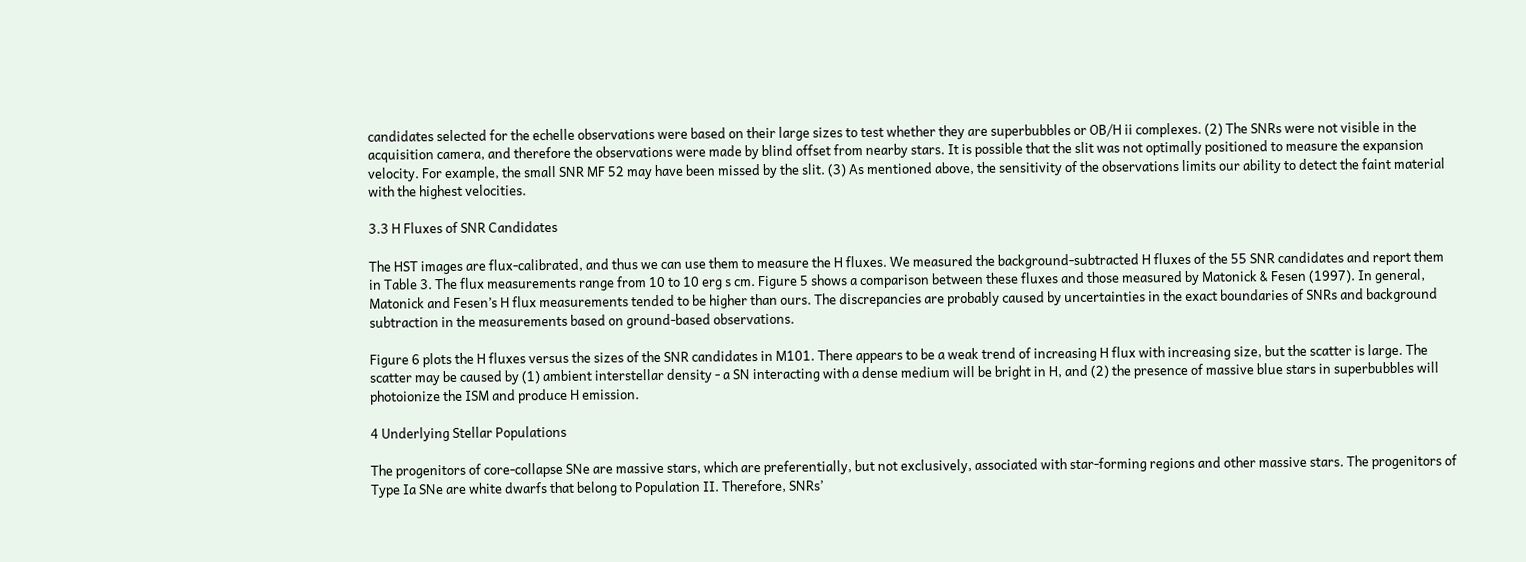candidates selected for the echelle observations were based on their large sizes to test whether they are superbubbles or OB/H ii complexes. (2) The SNRs were not visible in the acquisition camera, and therefore the observations were made by blind offset from nearby stars. It is possible that the slit was not optimally positioned to measure the expansion velocity. For example, the small SNR MF 52 may have been missed by the slit. (3) As mentioned above, the sensitivity of the observations limits our ability to detect the faint material with the highest velocities.

3.3 H Fluxes of SNR Candidates

The HST images are flux-calibrated, and thus we can use them to measure the H fluxes. We measured the background-subtracted H fluxes of the 55 SNR candidates and report them in Table 3. The flux measurements range from 10 to 10 erg s cm. Figure 5 shows a comparison between these fluxes and those measured by Matonick & Fesen (1997). In general, Matonick and Fesen’s H flux measurements tended to be higher than ours. The discrepancies are probably caused by uncertainties in the exact boundaries of SNRs and background subtraction in the measurements based on ground-based observations.

Figure 6 plots the H fluxes versus the sizes of the SNR candidates in M101. There appears to be a weak trend of increasing H flux with increasing size, but the scatter is large. The scatter may be caused by (1) ambient interstellar density - a SN interacting with a dense medium will be bright in H, and (2) the presence of massive blue stars in superbubbles will photoionize the ISM and produce H emission.

4 Underlying Stellar Populations

The progenitors of core-collapse SNe are massive stars, which are preferentially, but not exclusively, associated with star-forming regions and other massive stars. The progenitors of Type Ia SNe are white dwarfs that belong to Population II. Therefore, SNRs’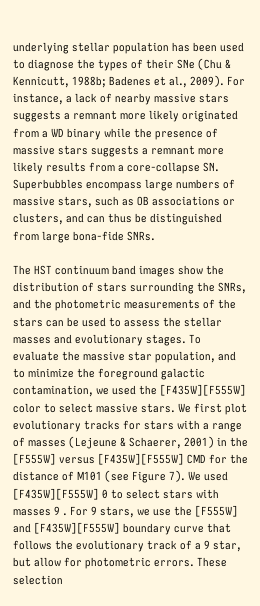underlying stellar population has been used to diagnose the types of their SNe (Chu & Kennicutt, 1988b; Badenes et al., 2009). For instance, a lack of nearby massive stars suggests a remnant more likely originated from a WD binary while the presence of massive stars suggests a remnant more likely results from a core-collapse SN. Superbubbles encompass large numbers of massive stars, such as OB associations or clusters, and can thus be distinguished from large bona-fide SNRs.

The HST continuum band images show the distribution of stars surrounding the SNRs, and the photometric measurements of the stars can be used to assess the stellar masses and evolutionary stages. To evaluate the massive star population, and to minimize the foreground galactic contamination, we used the [F435W][F555W] color to select massive stars. We first plot evolutionary tracks for stars with a range of masses (Lejeune & Schaerer, 2001) in the [F555W] versus [F435W][F555W] CMD for the distance of M101 (see Figure 7). We used [F435W][F555W] 0 to select stars with masses 9 . For 9 stars, we use the [F555W] and [F435W][F555W] boundary curve that follows the evolutionary track of a 9 star, but allow for photometric errors. These selection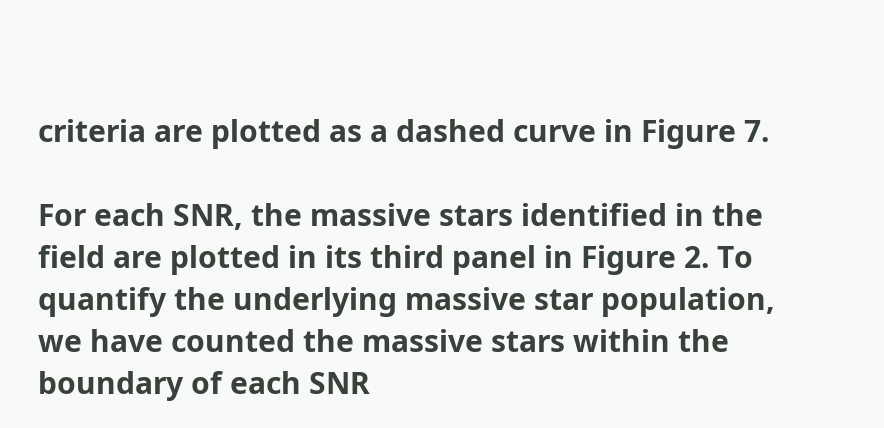criteria are plotted as a dashed curve in Figure 7.

For each SNR, the massive stars identified in the field are plotted in its third panel in Figure 2. To quantify the underlying massive star population, we have counted the massive stars within the boundary of each SNR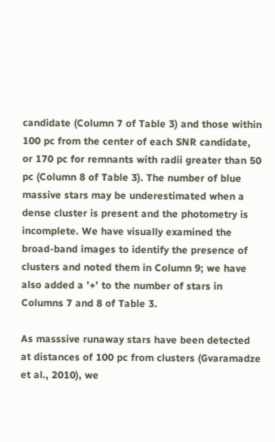candidate (Column 7 of Table 3) and those within 100 pc from the center of each SNR candidate, or 170 pc for remnants with radii greater than 50 pc (Column 8 of Table 3). The number of blue massive stars may be underestimated when a dense cluster is present and the photometry is incomplete. We have visually examined the broad-band images to identify the presence of clusters and noted them in Column 9; we have also added a ’+’ to the number of stars in Columns 7 and 8 of Table 3.

As masssive runaway stars have been detected at distances of 100 pc from clusters (Gvaramadze et al., 2010), we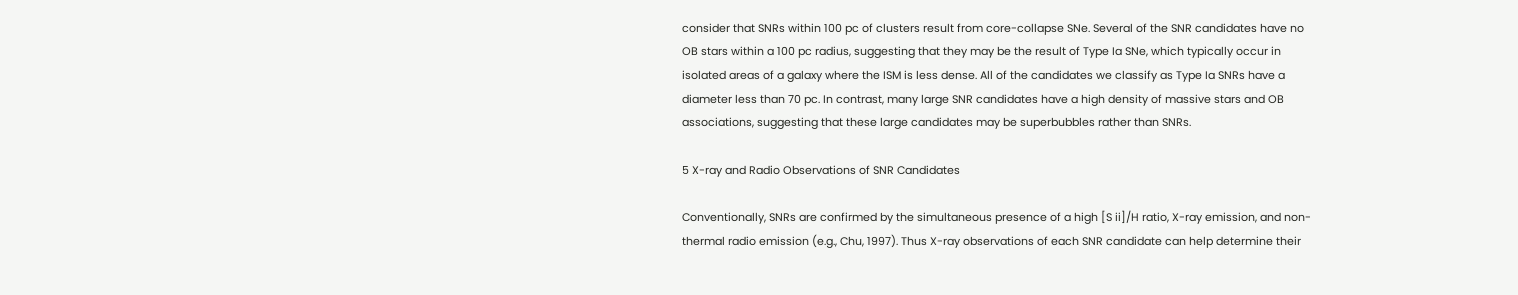consider that SNRs within 100 pc of clusters result from core-collapse SNe. Several of the SNR candidates have no OB stars within a 100 pc radius, suggesting that they may be the result of Type Ia SNe, which typically occur in isolated areas of a galaxy where the ISM is less dense. All of the candidates we classify as Type Ia SNRs have a diameter less than 70 pc. In contrast, many large SNR candidates have a high density of massive stars and OB associations, suggesting that these large candidates may be superbubbles rather than SNRs.

5 X-ray and Radio Observations of SNR Candidates

Conventionally, SNRs are confirmed by the simultaneous presence of a high [S ii]/H ratio, X-ray emission, and non-thermal radio emission (e.g., Chu, 1997). Thus X-ray observations of each SNR candidate can help determine their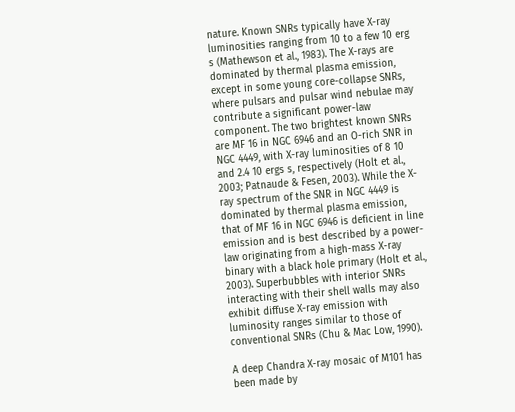nature. Known SNRs typically have X-ray luminosities ranging from 10 to a few 10 erg s (Mathewson et al., 1983). The X-rays are dominated by thermal plasma emission, except in some young core-collapse SNRs, where pulsars and pulsar wind nebulae may contribute a significant power-law component. The two brightest known SNRs are MF 16 in NGC 6946 and an O-rich SNR in NGC 4449, with X-ray luminosities of 8 10 and 2.4 10 ergs s, respectively (Holt et al., 2003; Patnaude & Fesen, 2003). While the X-ray spectrum of the SNR in NGC 4449 is dominated by thermal plasma emission, that of MF 16 in NGC 6946 is deficient in line emission and is best described by a power-law originating from a high-mass X-ray binary with a black hole primary (Holt et al., 2003). Superbubbles with interior SNRs interacting with their shell walls may also exhibit diffuse X-ray emission with luminosity ranges similar to those of conventional SNRs (Chu & Mac Low, 1990).

A deep Chandra X-ray mosaic of M101 has been made by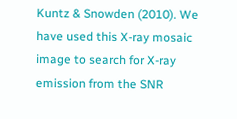Kuntz & Snowden (2010). We have used this X-ray mosaic image to search for X-ray emission from the SNR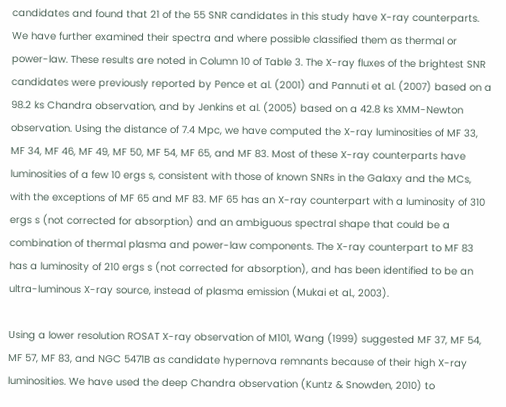candidates and found that 21 of the 55 SNR candidates in this study have X-ray counterparts. We have further examined their spectra and where possible classified them as thermal or power-law. These results are noted in Column 10 of Table 3. The X-ray fluxes of the brightest SNR candidates were previously reported by Pence et al. (2001) and Pannuti et al. (2007) based on a 98.2 ks Chandra observation, and by Jenkins et al. (2005) based on a 42.8 ks XMM-Newton observation. Using the distance of 7.4 Mpc, we have computed the X-ray luminosities of MF 33, MF 34, MF 46, MF 49, MF 50, MF 54, MF 65, and MF 83. Most of these X-ray counterparts have luminosities of a few 10 ergs s, consistent with those of known SNRs in the Galaxy and the MCs, with the exceptions of MF 65 and MF 83. MF 65 has an X-ray counterpart with a luminosity of 310 ergs s (not corrected for absorption) and an ambiguous spectral shape that could be a combination of thermal plasma and power-law components. The X-ray counterpart to MF 83 has a luminosity of 210 ergs s (not corrected for absorption), and has been identified to be an ultra-luminous X-ray source, instead of plasma emission (Mukai et al., 2003).

Using a lower resolution ROSAT X-ray observation of M101, Wang (1999) suggested MF 37, MF 54, MF 57, MF 83, and NGC 5471B as candidate hypernova remnants because of their high X-ray luminosities. We have used the deep Chandra observation (Kuntz & Snowden, 2010) to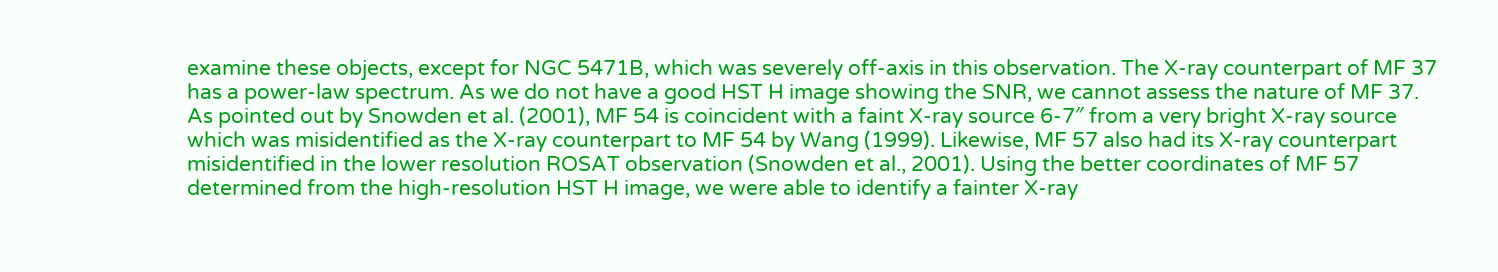examine these objects, except for NGC 5471B, which was severely off-axis in this observation. The X-ray counterpart of MF 37 has a power-law spectrum. As we do not have a good HST H image showing the SNR, we cannot assess the nature of MF 37. As pointed out by Snowden et al. (2001), MF 54 is coincident with a faint X-ray source 6-7″ from a very bright X-ray source which was misidentified as the X-ray counterpart to MF 54 by Wang (1999). Likewise, MF 57 also had its X-ray counterpart misidentified in the lower resolution ROSAT observation (Snowden et al., 2001). Using the better coordinates of MF 57 determined from the high-resolution HST H image, we were able to identify a fainter X-ray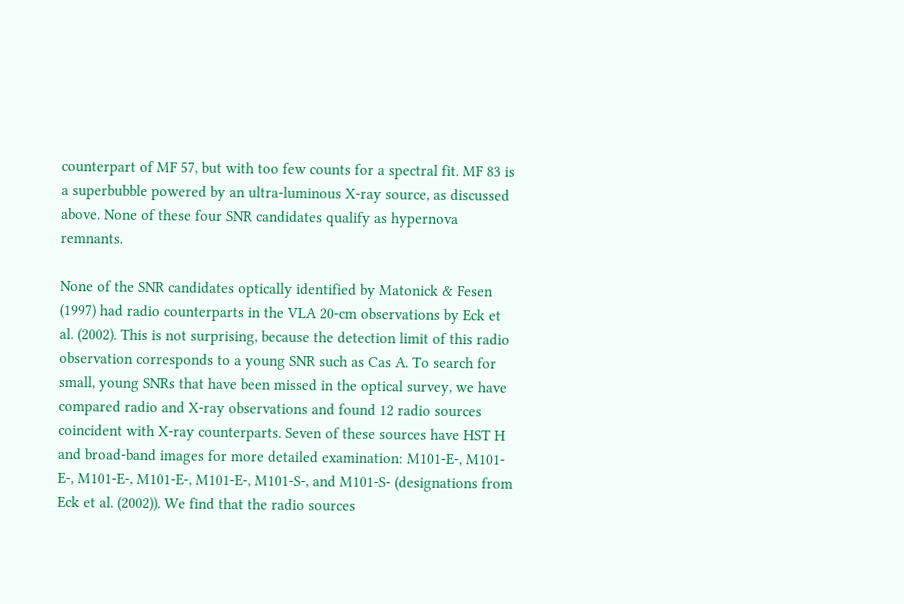counterpart of MF 57, but with too few counts for a spectral fit. MF 83 is a superbubble powered by an ultra-luminous X-ray source, as discussed above. None of these four SNR candidates qualify as hypernova remnants.

None of the SNR candidates optically identified by Matonick & Fesen (1997) had radio counterparts in the VLA 20-cm observations by Eck et al. (2002). This is not surprising, because the detection limit of this radio observation corresponds to a young SNR such as Cas A. To search for small, young SNRs that have been missed in the optical survey, we have compared radio and X-ray observations and found 12 radio sources coincident with X-ray counterparts. Seven of these sources have HST H and broad-band images for more detailed examination: M101-E-, M101-E-, M101-E-, M101-E-, M101-E-, M101-S-, and M101-S- (designations from Eck et al. (2002)). We find that the radio sources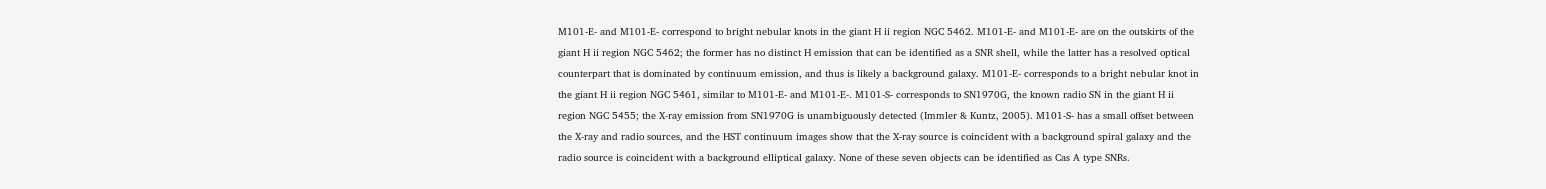M101-E- and M101-E- correspond to bright nebular knots in the giant H ii region NGC 5462. M101-E- and M101-E- are on the outskirts of the giant H ii region NGC 5462; the former has no distinct H emission that can be identified as a SNR shell, while the latter has a resolved optical counterpart that is dominated by continuum emission, and thus is likely a background galaxy. M101-E- corresponds to a bright nebular knot in the giant H ii region NGC 5461, similar to M101-E- and M101-E-. M101-S- corresponds to SN1970G, the known radio SN in the giant H ii region NGC 5455; the X-ray emission from SN1970G is unambiguously detected (Immler & Kuntz, 2005). M101-S- has a small offset between the X-ray and radio sources, and the HST continuum images show that the X-ray source is coincident with a background spiral galaxy and the radio source is coincident with a background elliptical galaxy. None of these seven objects can be identified as Cas A type SNRs.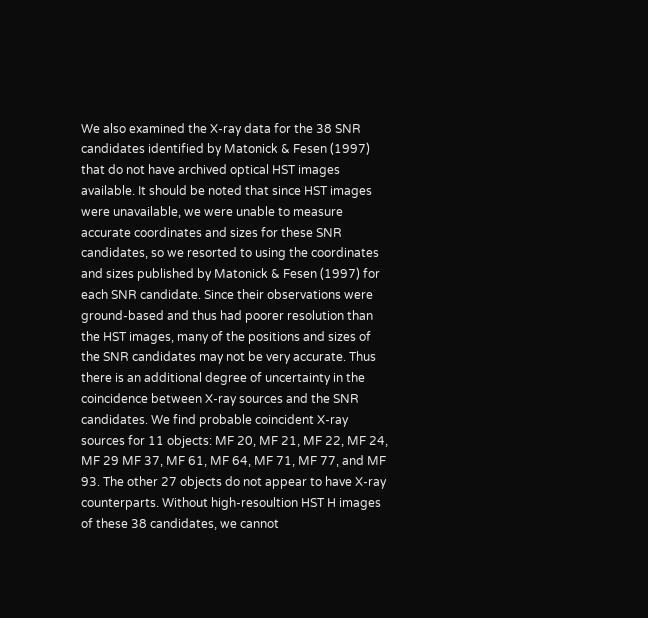We also examined the X-ray data for the 38 SNR candidates identified by Matonick & Fesen (1997) that do not have archived optical HST images available. It should be noted that since HST images were unavailable, we were unable to measure accurate coordinates and sizes for these SNR candidates, so we resorted to using the coordinates and sizes published by Matonick & Fesen (1997) for each SNR candidate. Since their observations were ground-based and thus had poorer resolution than the HST images, many of the positions and sizes of the SNR candidates may not be very accurate. Thus there is an additional degree of uncertainty in the coincidence between X-ray sources and the SNR candidates. We find probable coincident X-ray sources for 11 objects: MF 20, MF 21, MF 22, MF 24, MF 29 MF 37, MF 61, MF 64, MF 71, MF 77, and MF 93. The other 27 objects do not appear to have X-ray counterparts. Without high-resoultion HST H images of these 38 candidates, we cannot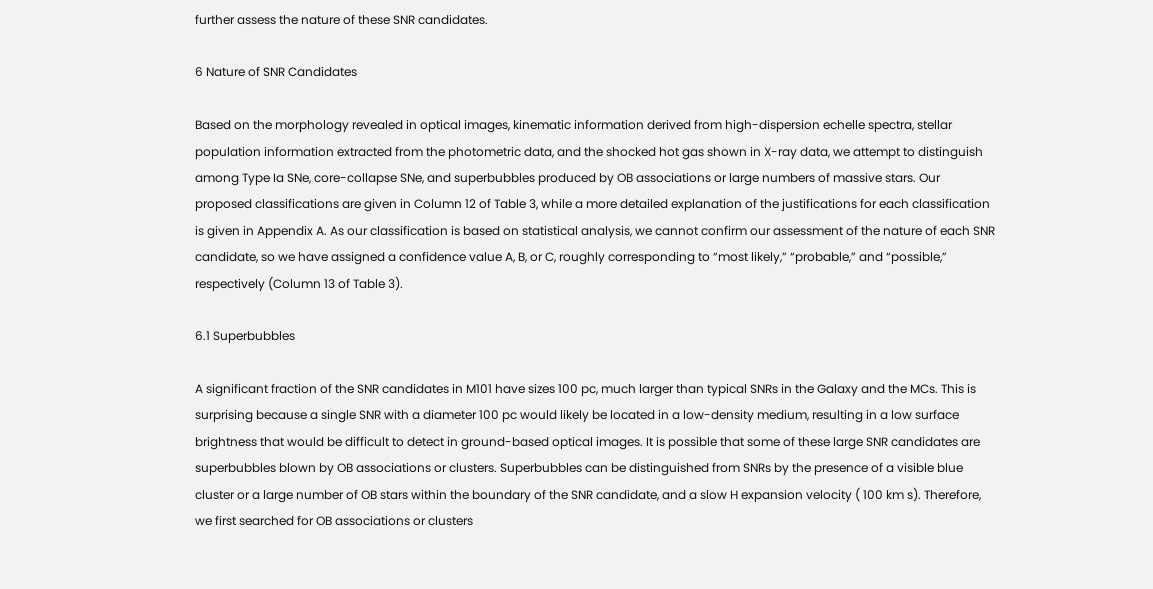further assess the nature of these SNR candidates.

6 Nature of SNR Candidates

Based on the morphology revealed in optical images, kinematic information derived from high-dispersion echelle spectra, stellar population information extracted from the photometric data, and the shocked hot gas shown in X-ray data, we attempt to distinguish among Type Ia SNe, core-collapse SNe, and superbubbles produced by OB associations or large numbers of massive stars. Our proposed classifications are given in Column 12 of Table 3, while a more detailed explanation of the justifications for each classification is given in Appendix A. As our classification is based on statistical analysis, we cannot confirm our assessment of the nature of each SNR candidate, so we have assigned a confidence value A, B, or C, roughly corresponding to “most likely,” “probable,” and “possible,” respectively (Column 13 of Table 3).

6.1 Superbubbles

A significant fraction of the SNR candidates in M101 have sizes 100 pc, much larger than typical SNRs in the Galaxy and the MCs. This is surprising because a single SNR with a diameter 100 pc would likely be located in a low-density medium, resulting in a low surface brightness that would be difficult to detect in ground-based optical images. It is possible that some of these large SNR candidates are superbubbles blown by OB associations or clusters. Superbubbles can be distinguished from SNRs by the presence of a visible blue cluster or a large number of OB stars within the boundary of the SNR candidate, and a slow H expansion velocity ( 100 km s). Therefore, we first searched for OB associations or clusters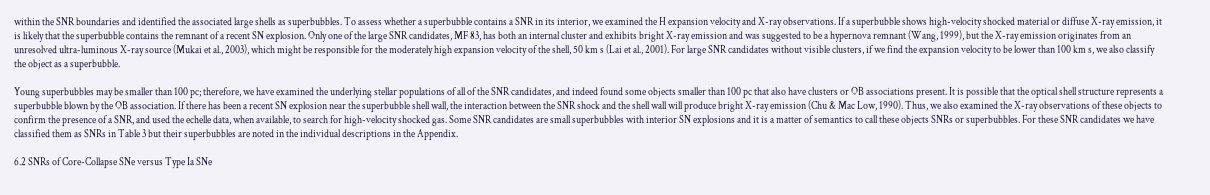within the SNR boundaries and identified the associated large shells as superbubbles. To assess whether a superbubble contains a SNR in its interior, we examined the H expansion velocity and X-ray observations. If a superbubble shows high-velocity shocked material or diffuse X-ray emission, it is likely that the superbubble contains the remnant of a recent SN explosion. Only one of the large SNR candidates, MF 83, has both an internal cluster and exhibits bright X-ray emission and was suggested to be a hypernova remnant (Wang, 1999), but the X-ray emission originates from an unresolved ultra-luminous X-ray source (Mukai et al., 2003), which might be responsible for the moderately high expansion velocity of the shell, 50 km s (Lai et al., 2001). For large SNR candidates without visible clusters, if we find the expansion velocity to be lower than 100 km s, we also classify the object as a superbubble.

Young superbubbles may be smaller than 100 pc; therefore, we have examined the underlying stellar populations of all of the SNR candidates, and indeed found some objects smaller than 100 pc that also have clusters or OB associations present. It is possible that the optical shell structure represents a superbubble blown by the OB association. If there has been a recent SN explosion near the superbubble shell wall, the interaction between the SNR shock and the shell wall will produce bright X-ray emission (Chu & Mac Low, 1990). Thus, we also examined the X-ray observations of these objects to confirm the presence of a SNR, and used the echelle data, when available, to search for high-velocity shocked gas. Some SNR candidates are small superbubbles with interior SN explosions and it is a matter of semantics to call these objects SNRs or superbubbles. For these SNR candidates we have classified them as SNRs in Table 3 but their superbubbles are noted in the individual descriptions in the Appendix.

6.2 SNRs of Core-Collapse SNe versus Type Ia SNe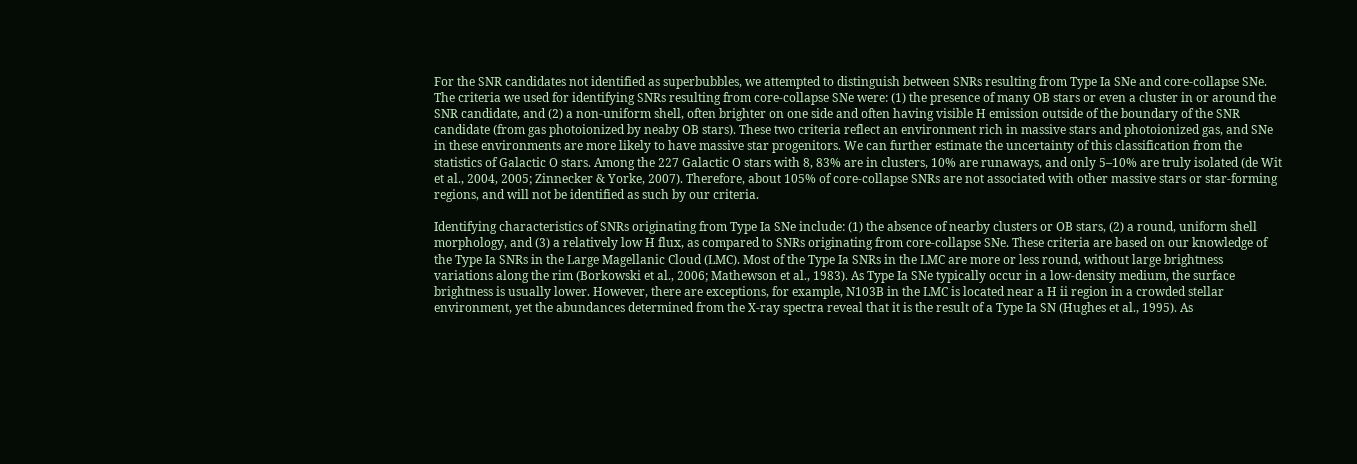For the SNR candidates not identified as superbubbles, we attempted to distinguish between SNRs resulting from Type Ia SNe and core-collapse SNe. The criteria we used for identifying SNRs resulting from core-collapse SNe were: (1) the presence of many OB stars or even a cluster in or around the SNR candidate, and (2) a non-uniform shell, often brighter on one side and often having visible H emission outside of the boundary of the SNR candidate (from gas photoionized by neaby OB stars). These two criteria reflect an environment rich in massive stars and photoionized gas, and SNe in these environments are more likely to have massive star progenitors. We can further estimate the uncertainty of this classification from the statistics of Galactic O stars. Among the 227 Galactic O stars with 8, 83% are in clusters, 10% are runaways, and only 5–10% are truly isolated (de Wit et al., 2004, 2005; Zinnecker & Yorke, 2007). Therefore, about 105% of core-collapse SNRs are not associated with other massive stars or star-forming regions, and will not be identified as such by our criteria.

Identifying characteristics of SNRs originating from Type Ia SNe include: (1) the absence of nearby clusters or OB stars, (2) a round, uniform shell morphology, and (3) a relatively low H flux, as compared to SNRs originating from core-collapse SNe. These criteria are based on our knowledge of the Type Ia SNRs in the Large Magellanic Cloud (LMC). Most of the Type Ia SNRs in the LMC are more or less round, without large brightness variations along the rim (Borkowski et al., 2006; Mathewson et al., 1983). As Type Ia SNe typically occur in a low-density medium, the surface brightness is usually lower. However, there are exceptions, for example, N103B in the LMC is located near a H ii region in a crowded stellar environment, yet the abundances determined from the X-ray spectra reveal that it is the result of a Type Ia SN (Hughes et al., 1995). As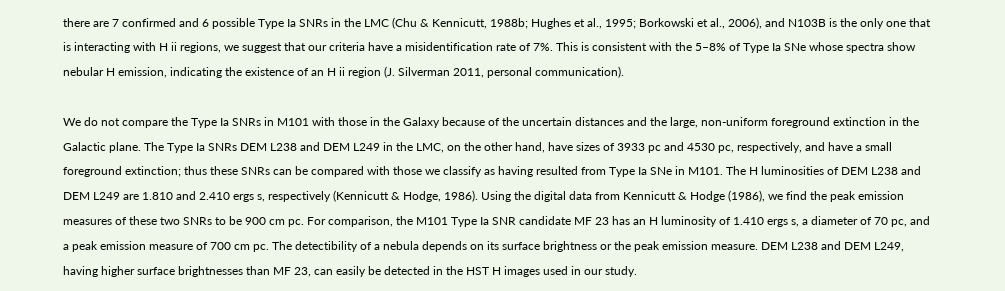there are 7 confirmed and 6 possible Type Ia SNRs in the LMC (Chu & Kennicutt, 1988b; Hughes et al., 1995; Borkowski et al., 2006), and N103B is the only one that is interacting with H ii regions, we suggest that our criteria have a misidentification rate of 7%. This is consistent with the 5–8% of Type Ia SNe whose spectra show nebular H emission, indicating the existence of an H ii region (J. Silverman 2011, personal communication).

We do not compare the Type Ia SNRs in M101 with those in the Galaxy because of the uncertain distances and the large, non-uniform foreground extinction in the Galactic plane. The Type Ia SNRs DEM L238 and DEM L249 in the LMC, on the other hand, have sizes of 3933 pc and 4530 pc, respectively, and have a small foreground extinction; thus these SNRs can be compared with those we classify as having resulted from Type Ia SNe in M101. The H luminosities of DEM L238 and DEM L249 are 1.810 and 2.410 ergs s, respectively (Kennicutt & Hodge, 1986). Using the digital data from Kennicutt & Hodge (1986), we find the peak emission measures of these two SNRs to be 900 cm pc. For comparison, the M101 Type Ia SNR candidate MF 23 has an H luminosity of 1.410 ergs s, a diameter of 70 pc, and a peak emission measure of 700 cm pc. The detectibility of a nebula depends on its surface brightness or the peak emission measure. DEM L238 and DEM L249, having higher surface brightnesses than MF 23, can easily be detected in the HST H images used in our study.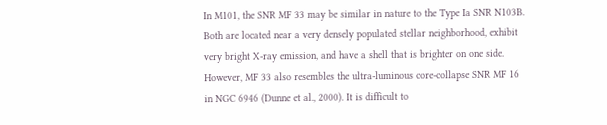In M101, the SNR MF 33 may be similar in nature to the Type Ia SNR N103B. Both are located near a very densely populated stellar neighborhood, exhibit very bright X-ray emission, and have a shell that is brighter on one side. However, MF 33 also resembles the ultra-luminous core-collapse SNR MF 16 in NGC 6946 (Dunne et al., 2000). It is difficult to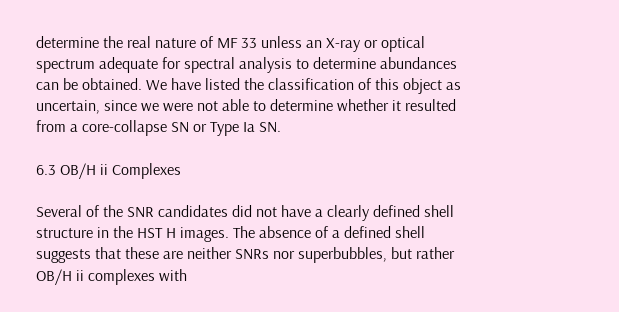determine the real nature of MF 33 unless an X-ray or optical spectrum adequate for spectral analysis to determine abundances can be obtained. We have listed the classification of this object as uncertain, since we were not able to determine whether it resulted from a core-collapse SN or Type Ia SN.

6.3 OB/H ii Complexes

Several of the SNR candidates did not have a clearly defined shell structure in the HST H images. The absence of a defined shell suggests that these are neither SNRs nor superbubbles, but rather OB/H ii complexes with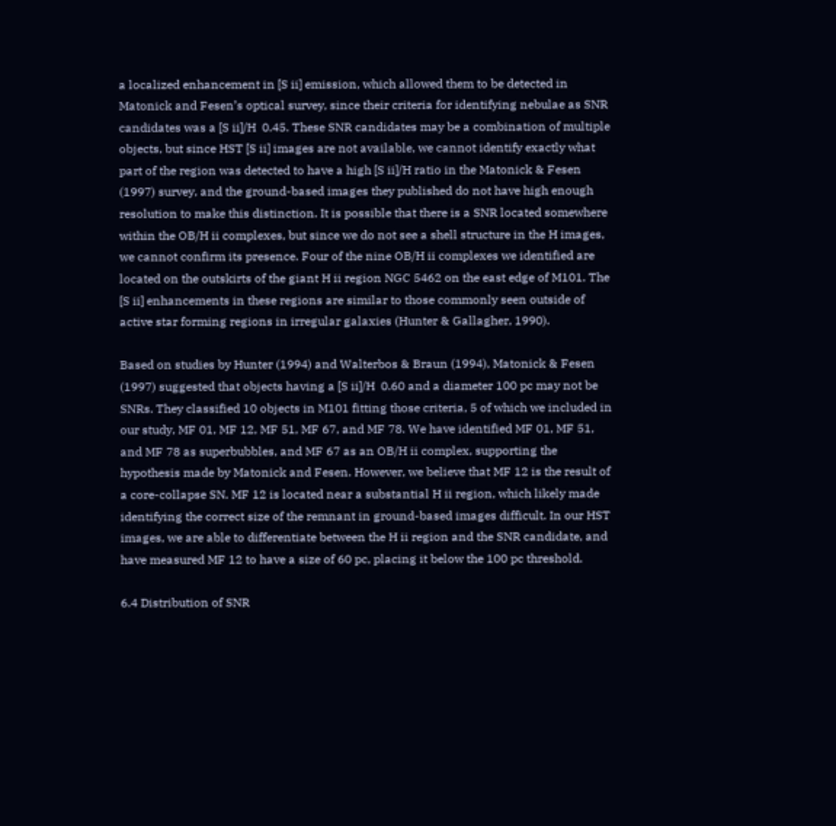a localized enhancement in [S ii] emission, which allowed them to be detected in Matonick and Fesen’s optical survey, since their criteria for identifying nebulae as SNR candidates was a [S ii]/H  0.45. These SNR candidates may be a combination of multiple objects, but since HST [S ii] images are not available, we cannot identify exactly what part of the region was detected to have a high [S ii]/H ratio in the Matonick & Fesen (1997) survey, and the ground-based images they published do not have high enough resolution to make this distinction. It is possible that there is a SNR located somewhere within the OB/H ii complexes, but since we do not see a shell structure in the H images, we cannot confirm its presence. Four of the nine OB/H ii complexes we identified are located on the outskirts of the giant H ii region NGC 5462 on the east edge of M101. The [S ii] enhancements in these regions are similar to those commonly seen outside of active star forming regions in irregular galaxies (Hunter & Gallagher, 1990).

Based on studies by Hunter (1994) and Walterbos & Braun (1994), Matonick & Fesen (1997) suggested that objects having a [S ii]/H  0.60 and a diameter 100 pc may not be SNRs. They classified 10 objects in M101 fitting those criteria, 5 of which we included in our study, MF 01, MF 12, MF 51, MF 67, and MF 78. We have identified MF 01, MF 51, and MF 78 as superbubbles, and MF 67 as an OB/H ii complex, supporting the hypothesis made by Matonick and Fesen. However, we believe that MF 12 is the result of a core-collapse SN. MF 12 is located near a substantial H ii region, which likely made identifying the correct size of the remnant in ground-based images difficult. In our HST images, we are able to differentiate between the H ii region and the SNR candidate, and have measured MF 12 to have a size of 60 pc, placing it below the 100 pc threshold.

6.4 Distribution of SNR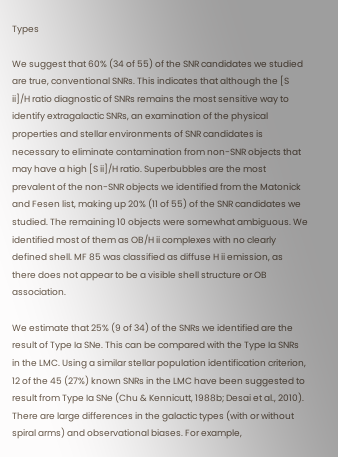Types

We suggest that 60% (34 of 55) of the SNR candidates we studied are true, conventional SNRs. This indicates that although the [S ii]/H ratio diagnostic of SNRs remains the most sensitive way to identify extragalactic SNRs, an examination of the physical properties and stellar environments of SNR candidates is necessary to eliminate contamination from non-SNR objects that may have a high [S ii]/H ratio. Superbubbles are the most prevalent of the non-SNR objects we identified from the Matonick and Fesen list, making up 20% (11 of 55) of the SNR candidates we studied. The remaining 10 objects were somewhat ambiguous. We identified most of them as OB/H ii complexes with no clearly defined shell. MF 85 was classified as diffuse H ii emission, as there does not appear to be a visible shell structure or OB association.

We estimate that 25% (9 of 34) of the SNRs we identified are the result of Type Ia SNe. This can be compared with the Type Ia SNRs in the LMC. Using a similar stellar population identification criterion, 12 of the 45 (27%) known SNRs in the LMC have been suggested to result from Type Ia SNe (Chu & Kennicutt, 1988b; Desai et al., 2010). There are large differences in the galactic types (with or without spiral arms) and observational biases. For example,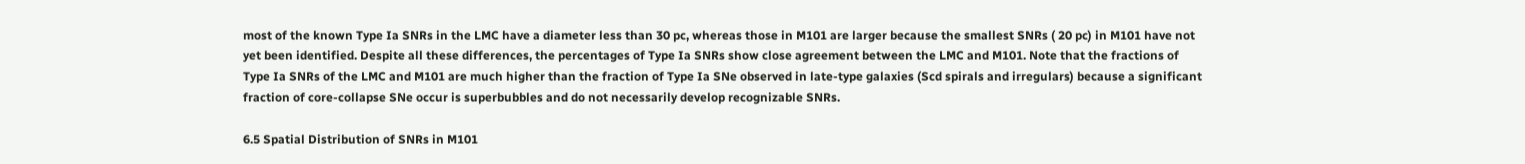most of the known Type Ia SNRs in the LMC have a diameter less than 30 pc, whereas those in M101 are larger because the smallest SNRs ( 20 pc) in M101 have not yet been identified. Despite all these differences, the percentages of Type Ia SNRs show close agreement between the LMC and M101. Note that the fractions of Type Ia SNRs of the LMC and M101 are much higher than the fraction of Type Ia SNe observed in late-type galaxies (Scd spirals and irregulars) because a significant fraction of core-collapse SNe occur is superbubbles and do not necessarily develop recognizable SNRs.

6.5 Spatial Distribution of SNRs in M101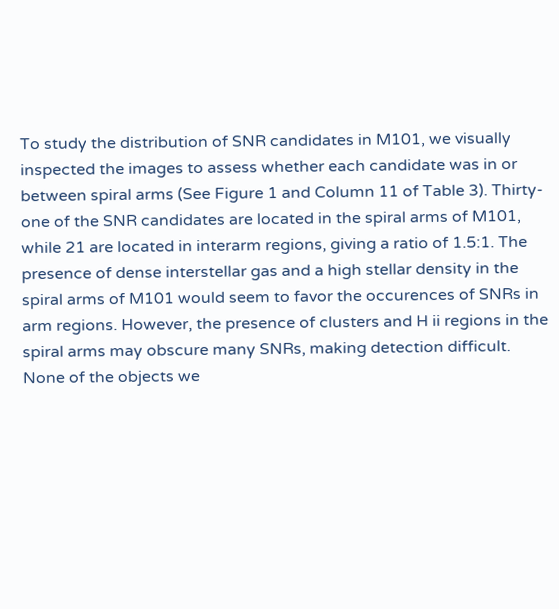To study the distribution of SNR candidates in M101, we visually inspected the images to assess whether each candidate was in or between spiral arms (See Figure 1 and Column 11 of Table 3). Thirty-one of the SNR candidates are located in the spiral arms of M101, while 21 are located in interarm regions, giving a ratio of 1.5:1. The presence of dense interstellar gas and a high stellar density in the spiral arms of M101 would seem to favor the occurences of SNRs in arm regions. However, the presence of clusters and H ii regions in the spiral arms may obscure many SNRs, making detection difficult. None of the objects we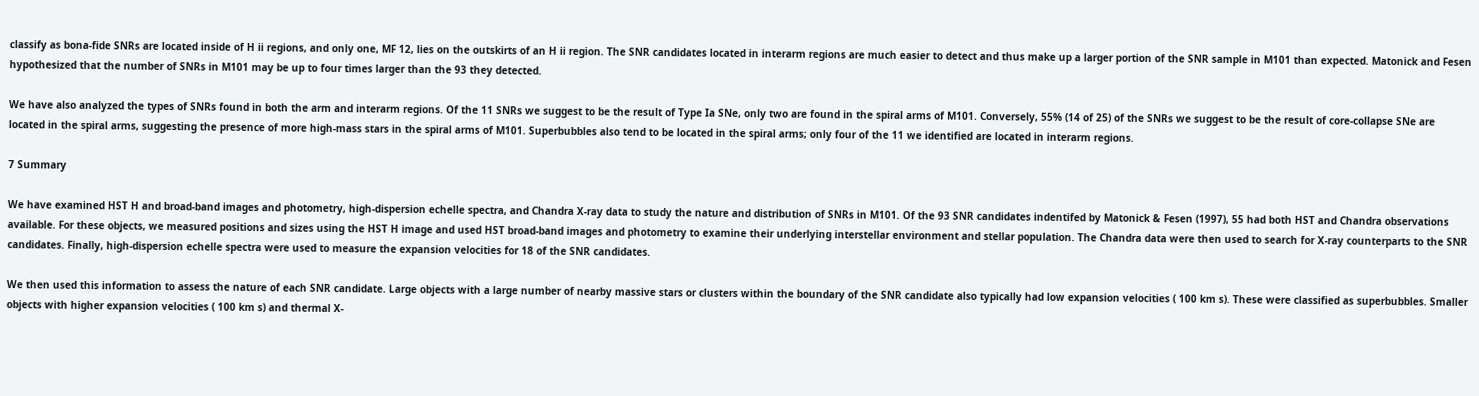classify as bona-fide SNRs are located inside of H ii regions, and only one, MF 12, lies on the outskirts of an H ii region. The SNR candidates located in interarm regions are much easier to detect and thus make up a larger portion of the SNR sample in M101 than expected. Matonick and Fesen hypothesized that the number of SNRs in M101 may be up to four times larger than the 93 they detected.

We have also analyzed the types of SNRs found in both the arm and interarm regions. Of the 11 SNRs we suggest to be the result of Type Ia SNe, only two are found in the spiral arms of M101. Conversely, 55% (14 of 25) of the SNRs we suggest to be the result of core-collapse SNe are located in the spiral arms, suggesting the presence of more high-mass stars in the spiral arms of M101. Superbubbles also tend to be located in the spiral arms; only four of the 11 we identified are located in interarm regions.

7 Summary

We have examined HST H and broad-band images and photometry, high-dispersion echelle spectra, and Chandra X-ray data to study the nature and distribution of SNRs in M101. Of the 93 SNR candidates indentifed by Matonick & Fesen (1997), 55 had both HST and Chandra observations available. For these objects, we measured positions and sizes using the HST H image and used HST broad-band images and photometry to examine their underlying interstellar environment and stellar population. The Chandra data were then used to search for X-ray counterparts to the SNR candidates. Finally, high-dispersion echelle spectra were used to measure the expansion velocities for 18 of the SNR candidates.

We then used this information to assess the nature of each SNR candidate. Large objects with a large number of nearby massive stars or clusters within the boundary of the SNR candidate also typically had low expansion velocities ( 100 km s). These were classified as superbubbles. Smaller objects with higher expansion velocities ( 100 km s) and thermal X-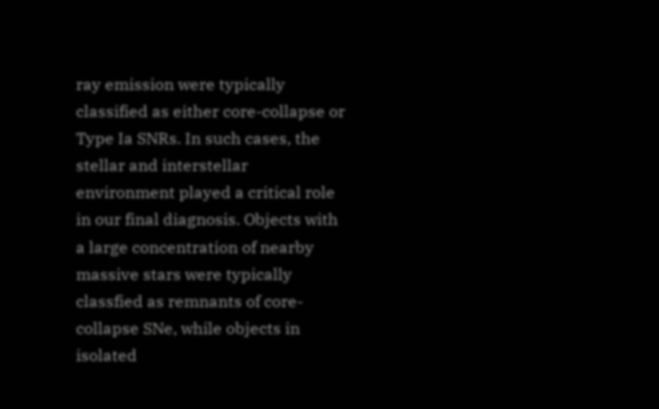ray emission were typically classified as either core-collapse or Type Ia SNRs. In such cases, the stellar and interstellar environment played a critical role in our final diagnosis. Objects with a large concentration of nearby massive stars were typically classfied as remnants of core-collapse SNe, while objects in isolated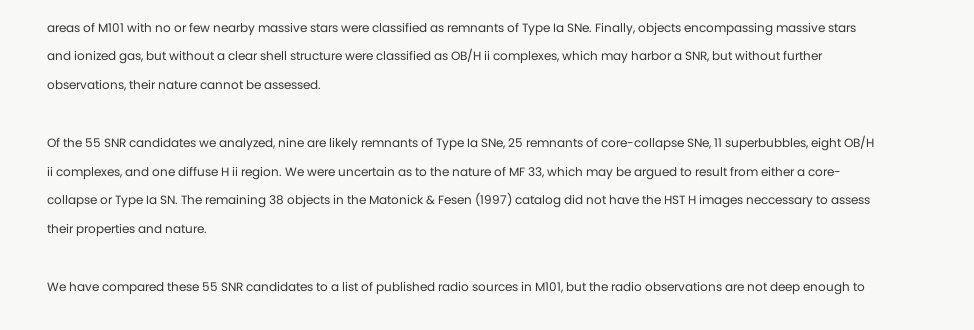areas of M101 with no or few nearby massive stars were classified as remnants of Type Ia SNe. Finally, objects encompassing massive stars and ionized gas, but without a clear shell structure were classified as OB/H ii complexes, which may harbor a SNR, but without further observations, their nature cannot be assessed.

Of the 55 SNR candidates we analyzed, nine are likely remnants of Type Ia SNe, 25 remnants of core-collapse SNe, 11 superbubbles, eight OB/H ii complexes, and one diffuse H ii region. We were uncertain as to the nature of MF 33, which may be argued to result from either a core-collapse or Type Ia SN. The remaining 38 objects in the Matonick & Fesen (1997) catalog did not have the HST H images neccessary to assess their properties and nature.

We have compared these 55 SNR candidates to a list of published radio sources in M101, but the radio observations are not deep enough to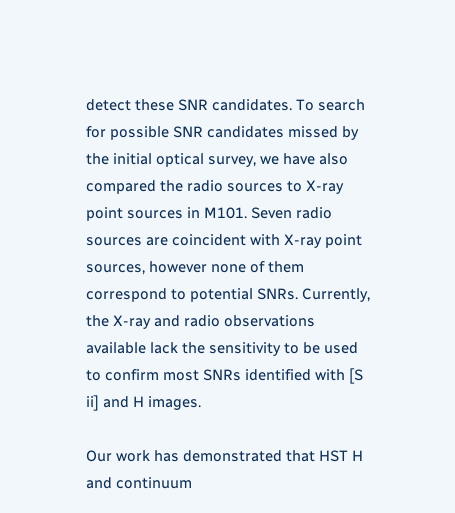detect these SNR candidates. To search for possible SNR candidates missed by the initial optical survey, we have also compared the radio sources to X-ray point sources in M101. Seven radio sources are coincident with X-ray point sources, however none of them correspond to potential SNRs. Currently, the X-ray and radio observations available lack the sensitivity to be used to confirm most SNRs identified with [S ii] and H images.

Our work has demonstrated that HST H and continuum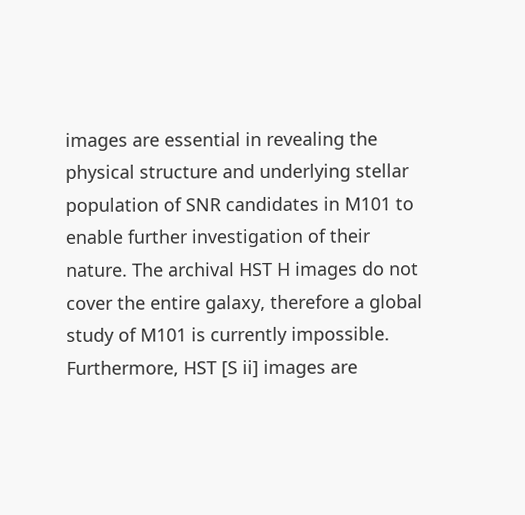images are essential in revealing the physical structure and underlying stellar population of SNR candidates in M101 to enable further investigation of their nature. The archival HST H images do not cover the entire galaxy, therefore a global study of M101 is currently impossible. Furthermore, HST [S ii] images are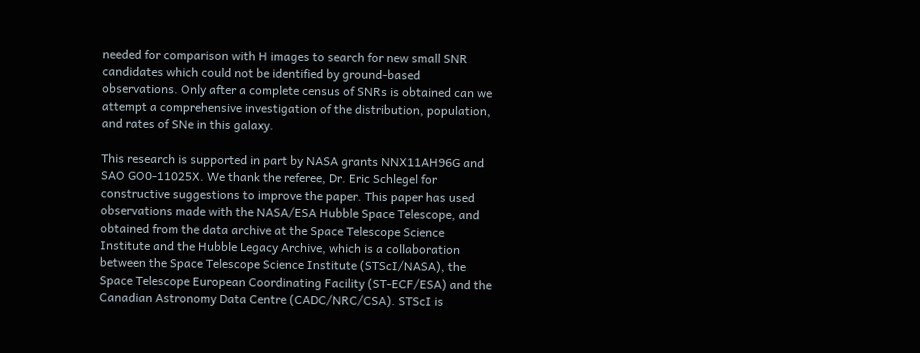needed for comparison with H images to search for new small SNR candidates which could not be identified by ground-based observations. Only after a complete census of SNRs is obtained can we attempt a comprehensive investigation of the distribution, population, and rates of SNe in this galaxy.

This research is supported in part by NASA grants NNX11AH96G and SAO GO0-11025X. We thank the referee, Dr. Eric Schlegel for constructive suggestions to improve the paper. This paper has used observations made with the NASA/ESA Hubble Space Telescope, and obtained from the data archive at the Space Telescope Science Institute and the Hubble Legacy Archive, which is a collaboration between the Space Telescope Science Institute (STScI/NASA), the Space Telescope European Coordinating Facility (ST-ECF/ESA) and the Canadian Astronomy Data Centre (CADC/NRC/CSA). STScI is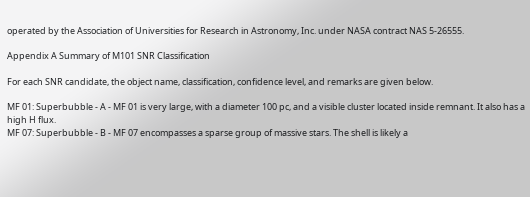operated by the Association of Universities for Research in Astronomy, Inc. under NASA contract NAS 5-26555.

Appendix A Summary of M101 SNR Classification

For each SNR candidate, the object name, classification, confidence level, and remarks are given below.

MF 01: Superbubble - A - MF 01 is very large, with a diameter 100 pc, and a visible cluster located inside remnant. It also has a high H flux.
MF 07: Superbubble - B - MF 07 encompasses a sparse group of massive stars. The shell is likely a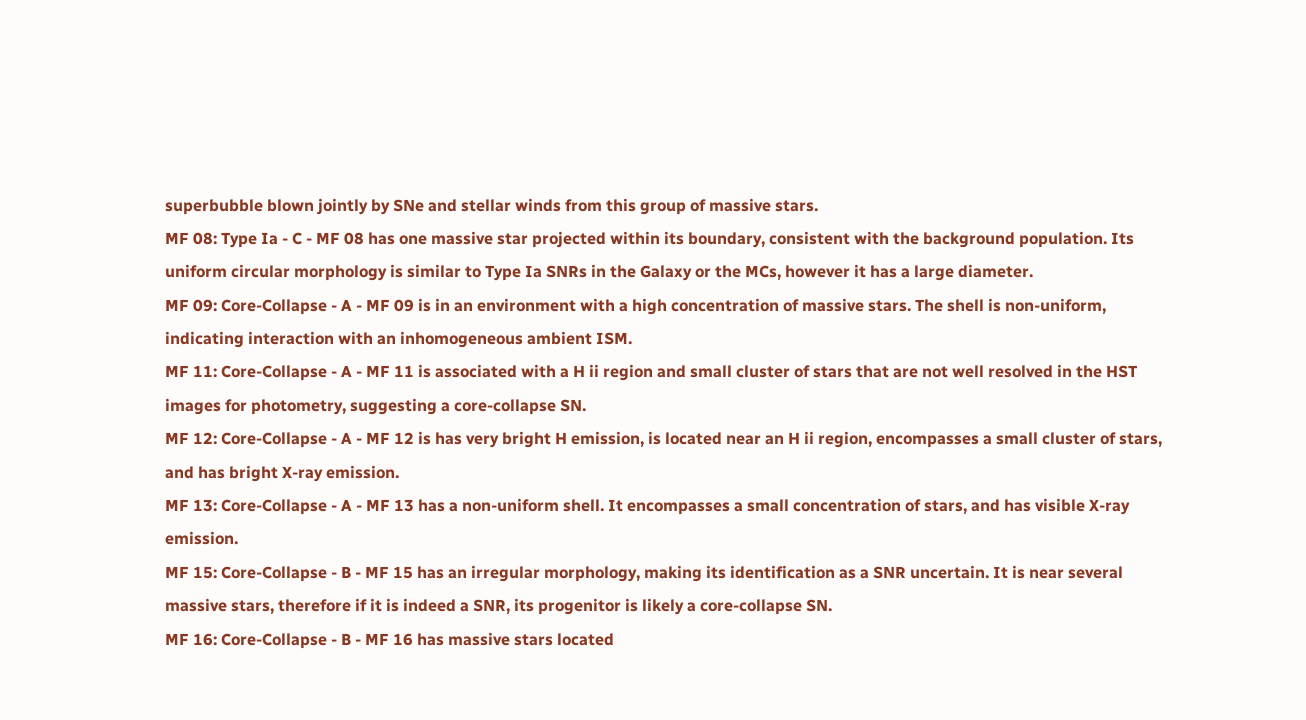superbubble blown jointly by SNe and stellar winds from this group of massive stars.
MF 08: Type Ia - C - MF 08 has one massive star projected within its boundary, consistent with the background population. Its uniform circular morphology is similar to Type Ia SNRs in the Galaxy or the MCs, however it has a large diameter.
MF 09: Core-Collapse - A - MF 09 is in an environment with a high concentration of massive stars. The shell is non-uniform, indicating interaction with an inhomogeneous ambient ISM.
MF 11: Core-Collapse - A - MF 11 is associated with a H ii region and small cluster of stars that are not well resolved in the HST images for photometry, suggesting a core-collapse SN.
MF 12: Core-Collapse - A - MF 12 is has very bright H emission, is located near an H ii region, encompasses a small cluster of stars, and has bright X-ray emission.
MF 13: Core-Collapse - A - MF 13 has a non-uniform shell. It encompasses a small concentration of stars, and has visible X-ray emission.
MF 15: Core-Collapse - B - MF 15 has an irregular morphology, making its identification as a SNR uncertain. It is near several massive stars, therefore if it is indeed a SNR, its progenitor is likely a core-collapse SN.
MF 16: Core-Collapse - B - MF 16 has massive stars located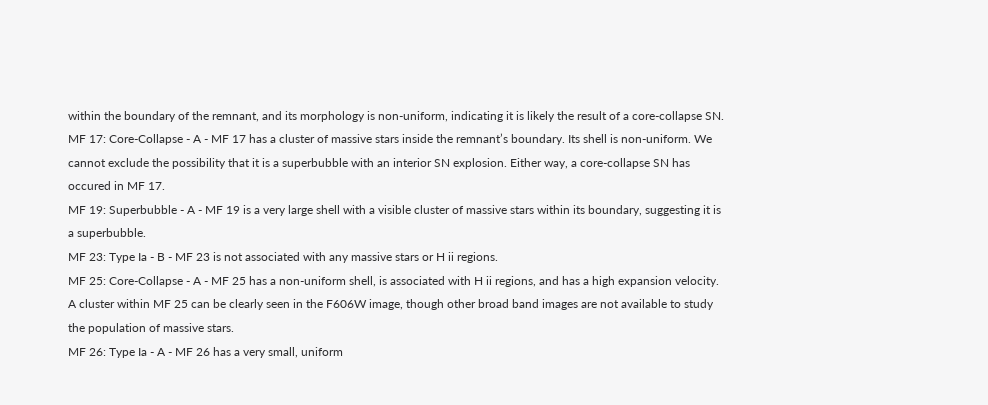within the boundary of the remnant, and its morphology is non-uniform, indicating it is likely the result of a core-collapse SN.
MF 17: Core-Collapse - A - MF 17 has a cluster of massive stars inside the remnant’s boundary. Its shell is non-uniform. We cannot exclude the possibility that it is a superbubble with an interior SN explosion. Either way, a core-collapse SN has occured in MF 17.
MF 19: Superbubble - A - MF 19 is a very large shell with a visible cluster of massive stars within its boundary, suggesting it is a superbubble.
MF 23: Type Ia - B - MF 23 is not associated with any massive stars or H ii regions.
MF 25: Core-Collapse - A - MF 25 has a non-uniform shell, is associated with H ii regions, and has a high expansion velocity. A cluster within MF 25 can be clearly seen in the F606W image, though other broad band images are not available to study the population of massive stars.
MF 26: Type Ia - A - MF 26 has a very small, uniform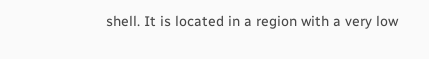shell. It is located in a region with a very low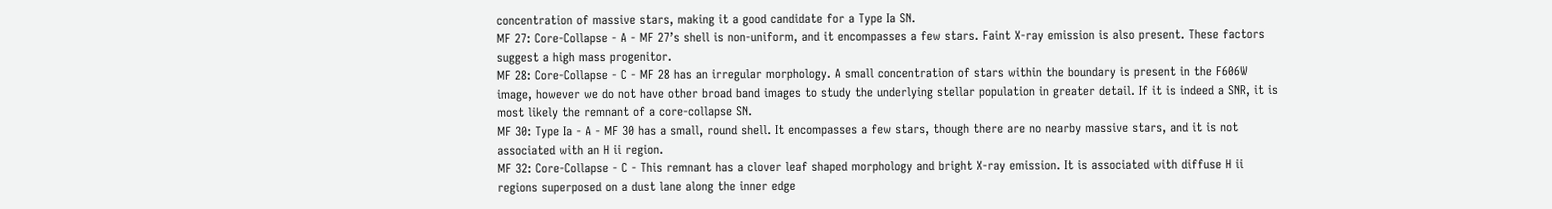concentration of massive stars, making it a good candidate for a Type Ia SN.
MF 27: Core-Collapse - A - MF 27’s shell is non-uniform, and it encompasses a few stars. Faint X-ray emission is also present. These factors suggest a high mass progenitor.
MF 28: Core-Collapse - C - MF 28 has an irregular morphology. A small concentration of stars within the boundary is present in the F606W image, however we do not have other broad band images to study the underlying stellar population in greater detail. If it is indeed a SNR, it is most likely the remnant of a core-collapse SN.
MF 30: Type Ia - A - MF 30 has a small, round shell. It encompasses a few stars, though there are no nearby massive stars, and it is not associated with an H ii region.
MF 32: Core-Collapse - C - This remnant has a clover leaf shaped morphology and bright X-ray emission. It is associated with diffuse H ii regions superposed on a dust lane along the inner edge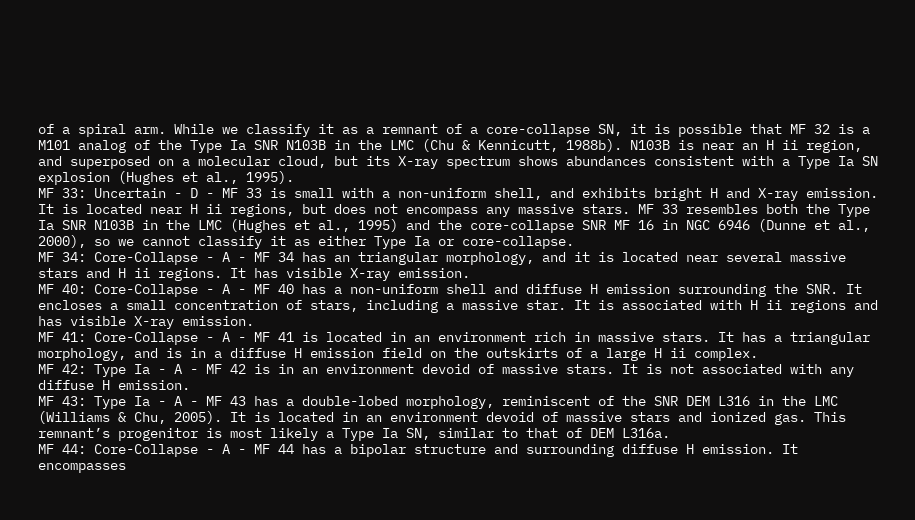of a spiral arm. While we classify it as a remnant of a core-collapse SN, it is possible that MF 32 is a M101 analog of the Type Ia SNR N103B in the LMC (Chu & Kennicutt, 1988b). N103B is near an H ii region, and superposed on a molecular cloud, but its X-ray spectrum shows abundances consistent with a Type Ia SN explosion (Hughes et al., 1995).
MF 33: Uncertain - D - MF 33 is small with a non-uniform shell, and exhibits bright H and X-ray emission. It is located near H ii regions, but does not encompass any massive stars. MF 33 resembles both the Type Ia SNR N103B in the LMC (Hughes et al., 1995) and the core-collapse SNR MF 16 in NGC 6946 (Dunne et al., 2000), so we cannot classify it as either Type Ia or core-collapse.
MF 34: Core-Collapse - A - MF 34 has an triangular morphology, and it is located near several massive stars and H ii regions. It has visible X-ray emission.
MF 40: Core-Collapse - A - MF 40 has a non-uniform shell and diffuse H emission surrounding the SNR. It encloses a small concentration of stars, including a massive star. It is associated with H ii regions and has visible X-ray emission.
MF 41: Core-Collapse - A - MF 41 is located in an environment rich in massive stars. It has a triangular morphology, and is in a diffuse H emission field on the outskirts of a large H ii complex.
MF 42: Type Ia - A - MF 42 is in an environment devoid of massive stars. It is not associated with any diffuse H emission.
MF 43: Type Ia - A - MF 43 has a double-lobed morphology, reminiscent of the SNR DEM L316 in the LMC (Williams & Chu, 2005). It is located in an environment devoid of massive stars and ionized gas. This remnant’s progenitor is most likely a Type Ia SN, similar to that of DEM L316a.
MF 44: Core-Collapse - A - MF 44 has a bipolar structure and surrounding diffuse H emission. It encompasses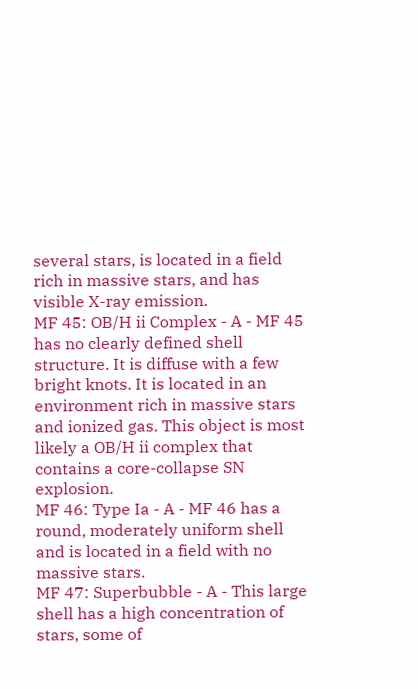several stars, is located in a field rich in massive stars, and has visible X-ray emission.
MF 45: OB/H ii Complex - A - MF 45 has no clearly defined shell structure. It is diffuse with a few bright knots. It is located in an environment rich in massive stars and ionized gas. This object is most likely a OB/H ii complex that contains a core-collapse SN explosion.
MF 46: Type Ia - A - MF 46 has a round, moderately uniform shell and is located in a field with no massive stars.
MF 47: Superbubble - A - This large shell has a high concentration of stars, some of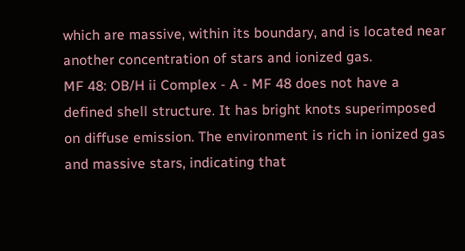which are massive, within its boundary, and is located near another concentration of stars and ionized gas.
MF 48: OB/H ii Complex - A - MF 48 does not have a defined shell structure. It has bright knots superimposed on diffuse emission. The environment is rich in ionized gas and massive stars, indicating that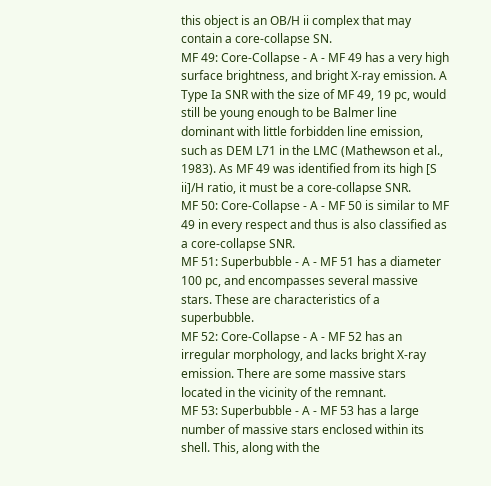this object is an OB/H ii complex that may contain a core-collapse SN.
MF 49: Core-Collapse - A - MF 49 has a very high surface brightness, and bright X-ray emission. A Type Ia SNR with the size of MF 49, 19 pc, would still be young enough to be Balmer line dominant with little forbidden line emission, such as DEM L71 in the LMC (Mathewson et al., 1983). As MF 49 was identified from its high [S ii]/H ratio, it must be a core-collapse SNR.
MF 50: Core-Collapse - A - MF 50 is similar to MF 49 in every respect and thus is also classified as a core-collapse SNR.
MF 51: Superbubble - A - MF 51 has a diameter 100 pc, and encompasses several massive stars. These are characteristics of a superbubble.
MF 52: Core-Collapse - A - MF 52 has an irregular morphology, and lacks bright X-ray emission. There are some massive stars located in the vicinity of the remnant.
MF 53: Superbubble - A - MF 53 has a large number of massive stars enclosed within its shell. This, along with the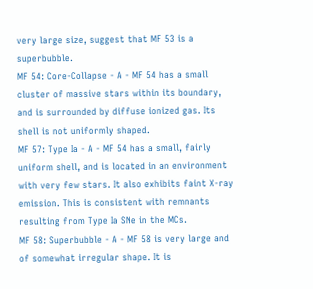very large size, suggest that MF 53 is a superbubble.
MF 54: Core-Collapse - A - MF 54 has a small cluster of massive stars within its boundary, and is surrounded by diffuse ionized gas. Its shell is not uniformly shaped.
MF 57: Type Ia - A - MF 54 has a small, fairly uniform shell, and is located in an environment with very few stars. It also exhibits faint X-ray emission. This is consistent with remnants resulting from Type Ia SNe in the MCs.
MF 58: Superbubble - A - MF 58 is very large and of somewhat irregular shape. It is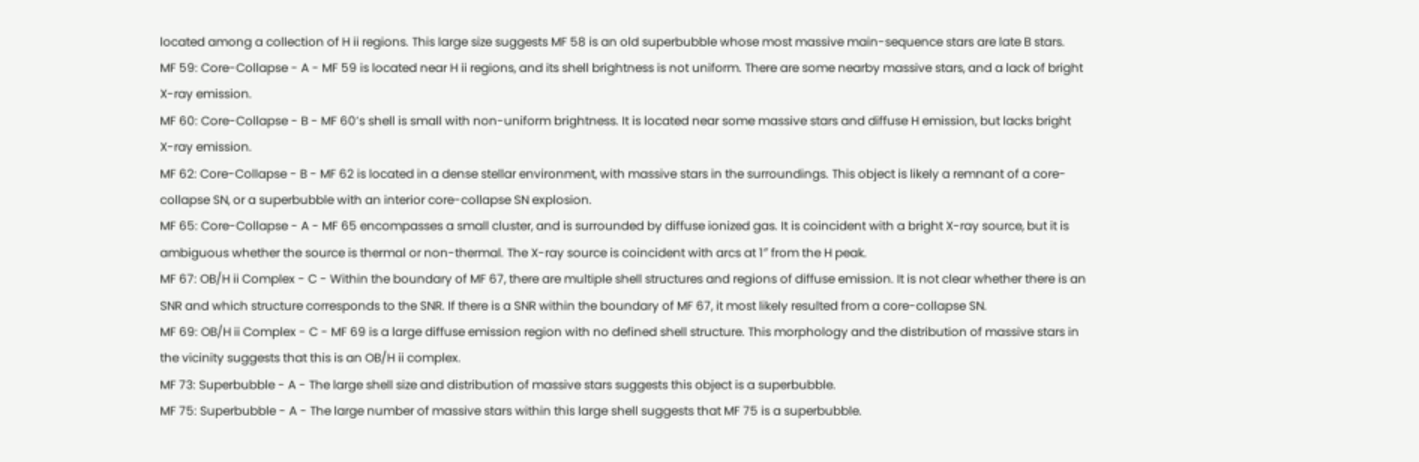located among a collection of H ii regions. This large size suggests MF 58 is an old superbubble whose most massive main-sequence stars are late B stars.
MF 59: Core-Collapse - A - MF 59 is located near H ii regions, and its shell brightness is not uniform. There are some nearby massive stars, and a lack of bright X-ray emission.
MF 60: Core-Collapse - B - MF 60’s shell is small with non-uniform brightness. It is located near some massive stars and diffuse H emission, but lacks bright X-ray emission.
MF 62: Core-Collapse - B - MF 62 is located in a dense stellar environment, with massive stars in the surroundings. This object is likely a remnant of a core-collapse SN, or a superbubble with an interior core-collapse SN explosion.
MF 65: Core-Collapse - A - MF 65 encompasses a small cluster, and is surrounded by diffuse ionized gas. It is coincident with a bright X-ray source, but it is ambiguous whether the source is thermal or non-thermal. The X-ray source is coincident with arcs at 1″ from the H peak.
MF 67: OB/H ii Complex - C - Within the boundary of MF 67, there are multiple shell structures and regions of diffuse emission. It is not clear whether there is an SNR and which structure corresponds to the SNR. If there is a SNR within the boundary of MF 67, it most likely resulted from a core-collapse SN.
MF 69: OB/H ii Complex - C - MF 69 is a large diffuse emission region with no defined shell structure. This morphology and the distribution of massive stars in the vicinity suggests that this is an OB/H ii complex.
MF 73: Superbubble - A - The large shell size and distribution of massive stars suggests this object is a superbubble.
MF 75: Superbubble - A - The large number of massive stars within this large shell suggests that MF 75 is a superbubble.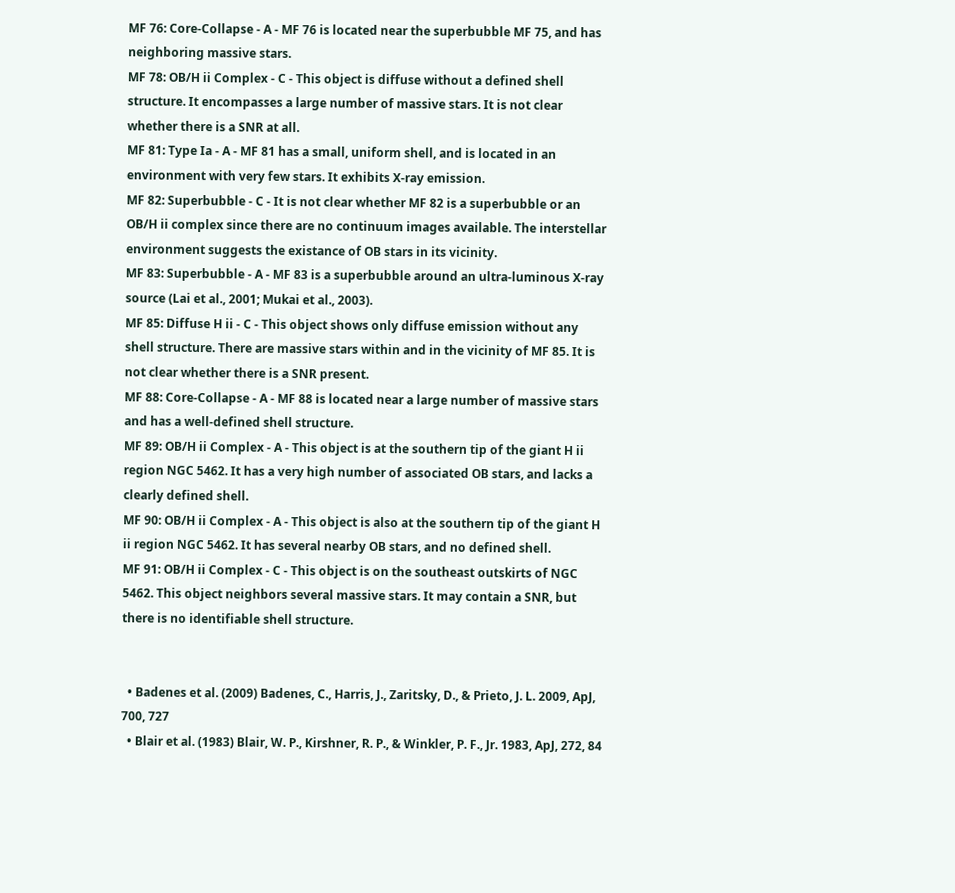MF 76: Core-Collapse - A - MF 76 is located near the superbubble MF 75, and has neighboring massive stars.
MF 78: OB/H ii Complex - C - This object is diffuse without a defined shell structure. It encompasses a large number of massive stars. It is not clear whether there is a SNR at all.
MF 81: Type Ia - A - MF 81 has a small, uniform shell, and is located in an environment with very few stars. It exhibits X-ray emission.
MF 82: Superbubble - C - It is not clear whether MF 82 is a superbubble or an OB/H ii complex since there are no continuum images available. The interstellar environment suggests the existance of OB stars in its vicinity.
MF 83: Superbubble - A - MF 83 is a superbubble around an ultra-luminous X-ray source (Lai et al., 2001; Mukai et al., 2003).
MF 85: Diffuse H ii - C - This object shows only diffuse emission without any shell structure. There are massive stars within and in the vicinity of MF 85. It is not clear whether there is a SNR present.
MF 88: Core-Collapse - A - MF 88 is located near a large number of massive stars and has a well-defined shell structure.
MF 89: OB/H ii Complex - A - This object is at the southern tip of the giant H ii region NGC 5462. It has a very high number of associated OB stars, and lacks a clearly defined shell.
MF 90: OB/H ii Complex - A - This object is also at the southern tip of the giant H ii region NGC 5462. It has several nearby OB stars, and no defined shell.
MF 91: OB/H ii Complex - C - This object is on the southeast outskirts of NGC 5462. This object neighbors several massive stars. It may contain a SNR, but there is no identifiable shell structure.


  • Badenes et al. (2009) Badenes, C., Harris, J., Zaritsky, D., & Prieto, J. L. 2009, ApJ, 700, 727
  • Blair et al. (1983) Blair, W. P., Kirshner, R. P., & Winkler, P. F., Jr. 1983, ApJ, 272, 84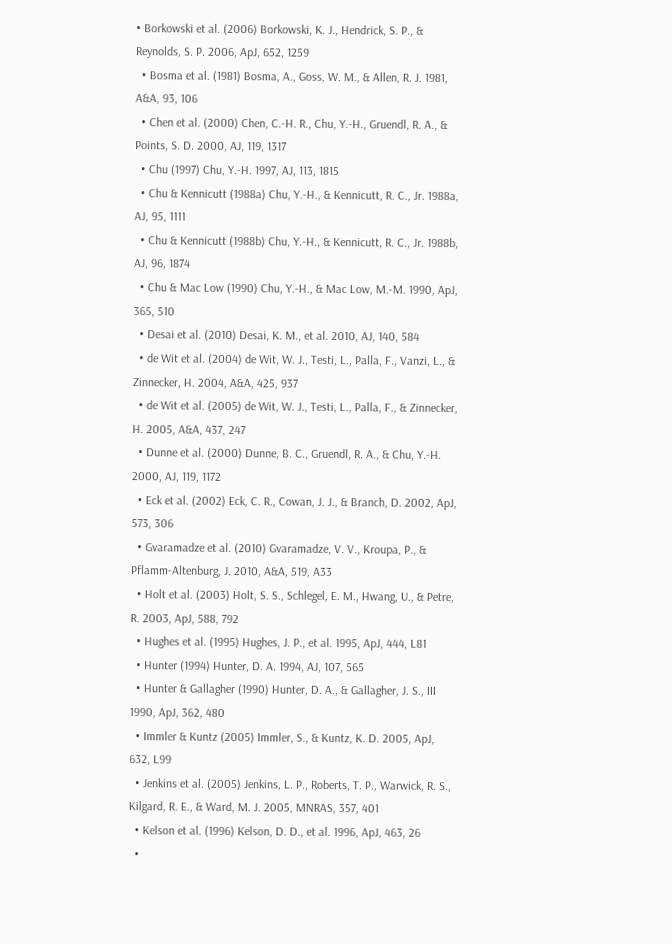• Borkowski et al. (2006) Borkowski, K. J., Hendrick, S. P., & Reynolds, S. P. 2006, ApJ, 652, 1259
  • Bosma et al. (1981) Bosma, A., Goss, W. M., & Allen, R. J. 1981, A&A, 93, 106
  • Chen et al. (2000) Chen, C.-H. R., Chu, Y.-H., Gruendl, R. A., & Points, S. D. 2000, AJ, 119, 1317
  • Chu (1997) Chu, Y.-H. 1997, AJ, 113, 1815
  • Chu & Kennicutt (1988a) Chu, Y.-H., & Kennicutt, R. C., Jr. 1988a, AJ, 95, 1111
  • Chu & Kennicutt (1988b) Chu, Y.-H., & Kennicutt, R. C., Jr. 1988b, AJ, 96, 1874
  • Chu & Mac Low (1990) Chu, Y.-H., & Mac Low, M.-M. 1990, ApJ, 365, 510
  • Desai et al. (2010) Desai, K. M., et al. 2010, AJ, 140, 584
  • de Wit et al. (2004) de Wit, W. J., Testi, L., Palla, F., Vanzi, L., & Zinnecker, H. 2004, A&A, 425, 937
  • de Wit et al. (2005) de Wit, W. J., Testi, L., Palla, F., & Zinnecker, H. 2005, A&A, 437, 247
  • Dunne et al. (2000) Dunne, B. C., Gruendl, R. A., & Chu, Y.-H. 2000, AJ, 119, 1172
  • Eck et al. (2002) Eck, C. R., Cowan, J. J., & Branch, D. 2002, ApJ, 573, 306
  • Gvaramadze et al. (2010) Gvaramadze, V. V., Kroupa, P., & Pflamm-Altenburg, J. 2010, A&A, 519, A33
  • Holt et al. (2003) Holt, S. S., Schlegel, E. M., Hwang, U., & Petre, R. 2003, ApJ, 588, 792
  • Hughes et al. (1995) Hughes, J. P., et al. 1995, ApJ, 444, L81
  • Hunter (1994) Hunter, D. A. 1994, AJ, 107, 565
  • Hunter & Gallagher (1990) Hunter, D. A., & Gallagher, J. S., III 1990, ApJ, 362, 480
  • Immler & Kuntz (2005) Immler, S., & Kuntz, K. D. 2005, ApJ, 632, L99
  • Jenkins et al. (2005) Jenkins, L. P., Roberts, T. P., Warwick, R. S., Kilgard, R. E., & Ward, M. J. 2005, MNRAS, 357, 401
  • Kelson et al. (1996) Kelson, D. D., et al. 1996, ApJ, 463, 26
  •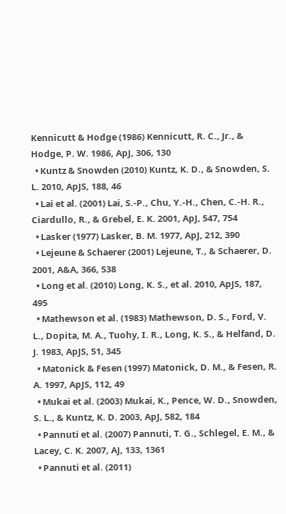Kennicutt & Hodge (1986) Kennicutt, R. C., Jr., & Hodge, P. W. 1986, ApJ, 306, 130
  • Kuntz & Snowden (2010) Kuntz, K. D., & Snowden, S. L. 2010, ApJS, 188, 46
  • Lai et al. (2001) Lai, S.-P., Chu, Y.-H., Chen, C.-H. R., Ciardullo, R., & Grebel, E. K. 2001, ApJ, 547, 754
  • Lasker (1977) Lasker, B. M. 1977, ApJ, 212, 390
  • Lejeune & Schaerer (2001) Lejeune, T., & Schaerer, D. 2001, A&A, 366, 538
  • Long et al. (2010) Long, K. S., et al. 2010, ApJS, 187, 495
  • Mathewson et al. (1983) Mathewson, D. S., Ford, V. L., Dopita, M. A., Tuohy, I. R., Long, K. S., & Helfand, D. J. 1983, ApJS, 51, 345
  • Matonick & Fesen (1997) Matonick, D. M., & Fesen, R. A. 1997, ApJS, 112, 49
  • Mukai et al. (2003) Mukai, K., Pence, W. D., Snowden, S. L., & Kuntz, K. D. 2003, ApJ, 582, 184
  • Pannuti et al. (2007) Pannuti, T. G., Schlegel, E. M., & Lacey, C. K. 2007, AJ, 133, 1361
  • Pannuti et al. (2011)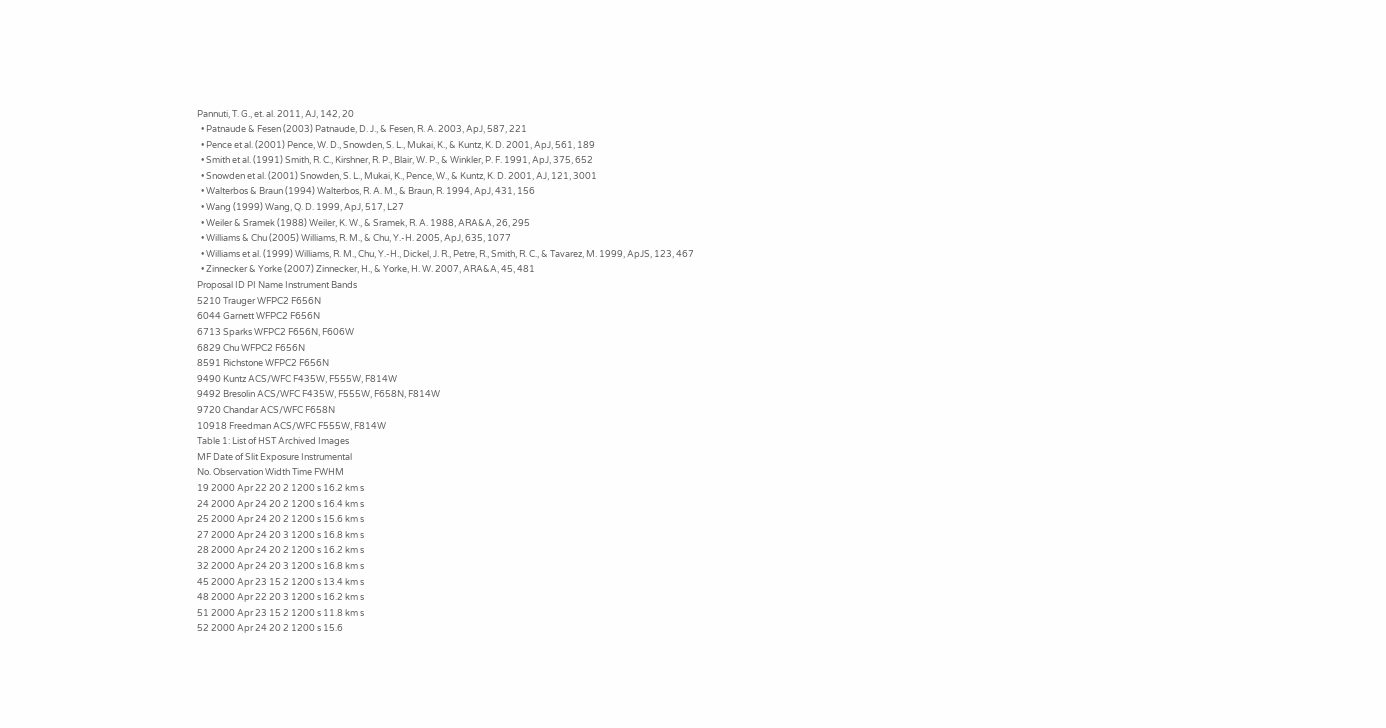Pannuti, T. G., et. al. 2011, AJ, 142, 20
  • Patnaude & Fesen (2003) Patnaude, D. J., & Fesen, R. A. 2003, ApJ, 587, 221
  • Pence et al. (2001) Pence, W. D., Snowden, S. L., Mukai, K., & Kuntz, K. D. 2001, ApJ, 561, 189
  • Smith et al. (1991) Smith, R. C., Kirshner, R. P., Blair, W. P., & Winkler, P. F. 1991, ApJ, 375, 652
  • Snowden et al. (2001) Snowden, S. L., Mukai, K., Pence, W., & Kuntz, K. D. 2001, AJ, 121, 3001
  • Walterbos & Braun (1994) Walterbos, R. A. M., & Braun, R. 1994, ApJ, 431, 156
  • Wang (1999) Wang, Q. D. 1999, ApJ, 517, L27
  • Weiler & Sramek (1988) Weiler, K. W., & Sramek, R. A. 1988, ARA&A, 26, 295
  • Williams & Chu (2005) Williams, R. M., & Chu, Y.-H. 2005, ApJ, 635, 1077
  • Williams et al. (1999) Williams, R. M., Chu, Y.-H., Dickel, J. R., Petre, R., Smith, R. C., & Tavarez, M. 1999, ApJS, 123, 467
  • Zinnecker & Yorke (2007) Zinnecker, H., & Yorke, H. W. 2007, ARA&A, 45, 481
Proposal ID PI Name Instrument Bands
5210 Trauger WFPC2 F656N
6044 Garnett WFPC2 F656N
6713 Sparks WFPC2 F656N, F606W
6829 Chu WFPC2 F656N
8591 Richstone WFPC2 F656N
9490 Kuntz ACS/WFC F435W, F555W, F814W
9492 Bresolin ACS/WFC F435W, F555W, F658N, F814W
9720 Chandar ACS/WFC F658N
10918 Freedman ACS/WFC F555W, F814W
Table 1: List of HST Archived Images
MF Date of Slit Exposure Instrumental
No. Observation Width Time FWHM
19 2000 Apr 22 20 2 1200 s 16.2 km s
24 2000 Apr 24 20 2 1200 s 16.4 km s
25 2000 Apr 24 20 2 1200 s 15.6 km s
27 2000 Apr 24 20 3 1200 s 16.8 km s
28 2000 Apr 24 20 2 1200 s 16.2 km s
32 2000 Apr 24 20 3 1200 s 16.8 km s
45 2000 Apr 23 15 2 1200 s 13.4 km s
48 2000 Apr 22 20 3 1200 s 16.2 km s
51 2000 Apr 23 15 2 1200 s 11.8 km s
52 2000 Apr 24 20 2 1200 s 15.6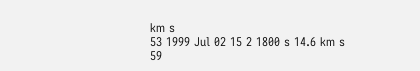km s
53 1999 Jul 02 15 2 1800 s 14.6 km s
59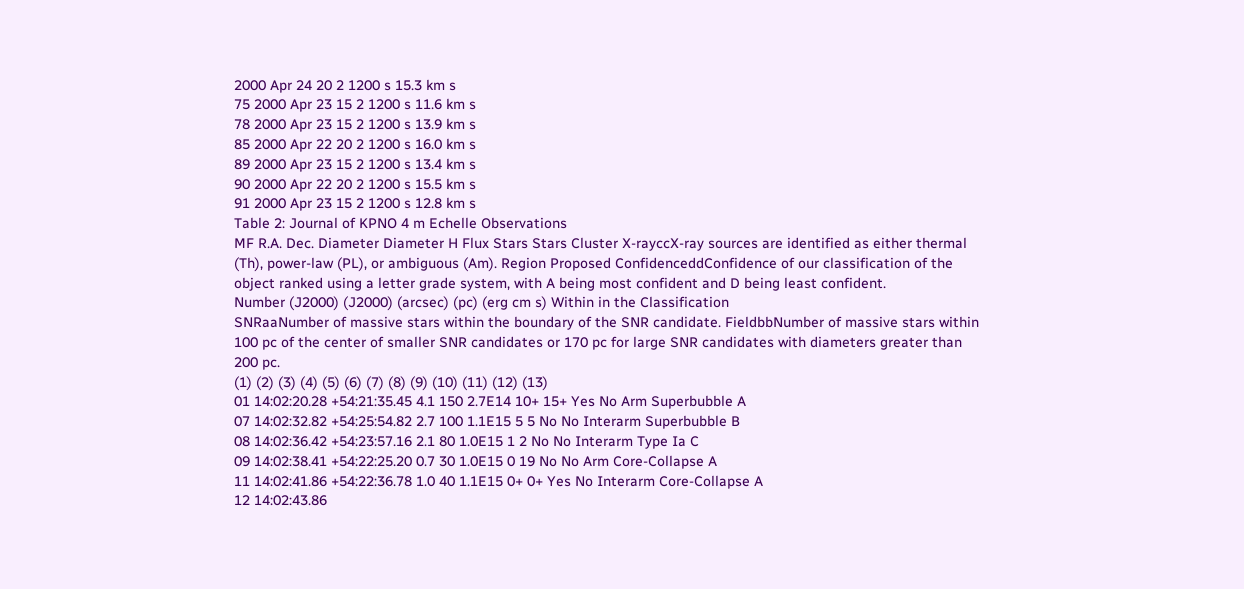2000 Apr 24 20 2 1200 s 15.3 km s
75 2000 Apr 23 15 2 1200 s 11.6 km s
78 2000 Apr 23 15 2 1200 s 13.9 km s
85 2000 Apr 22 20 2 1200 s 16.0 km s
89 2000 Apr 23 15 2 1200 s 13.4 km s
90 2000 Apr 22 20 2 1200 s 15.5 km s
91 2000 Apr 23 15 2 1200 s 12.8 km s
Table 2: Journal of KPNO 4 m Echelle Observations
MF R.A. Dec. Diameter Diameter H Flux Stars Stars Cluster X-rayccX-ray sources are identified as either thermal (Th), power-law (PL), or ambiguous (Am). Region Proposed ConfidenceddConfidence of our classification of the object ranked using a letter grade system, with A being most confident and D being least confident.
Number (J2000) (J2000) (arcsec) (pc) (erg cm s) Within in the Classification
SNRaaNumber of massive stars within the boundary of the SNR candidate. FieldbbNumber of massive stars within 100 pc of the center of smaller SNR candidates or 170 pc for large SNR candidates with diameters greater than 200 pc.
(1) (2) (3) (4) (5) (6) (7) (8) (9) (10) (11) (12) (13)
01 14:02:20.28 +54:21:35.45 4.1 150 2.7E14 10+ 15+ Yes No Arm Superbubble A
07 14:02:32.82 +54:25:54.82 2.7 100 1.1E15 5 5 No No Interarm Superbubble B
08 14:02:36.42 +54:23:57.16 2.1 80 1.0E15 1 2 No No Interarm Type Ia C
09 14:02:38.41 +54:22:25.20 0.7 30 1.0E15 0 19 No No Arm Core-Collapse A
11 14:02:41.86 +54:22:36.78 1.0 40 1.1E15 0+ 0+ Yes No Interarm Core-Collapse A
12 14:02:43.86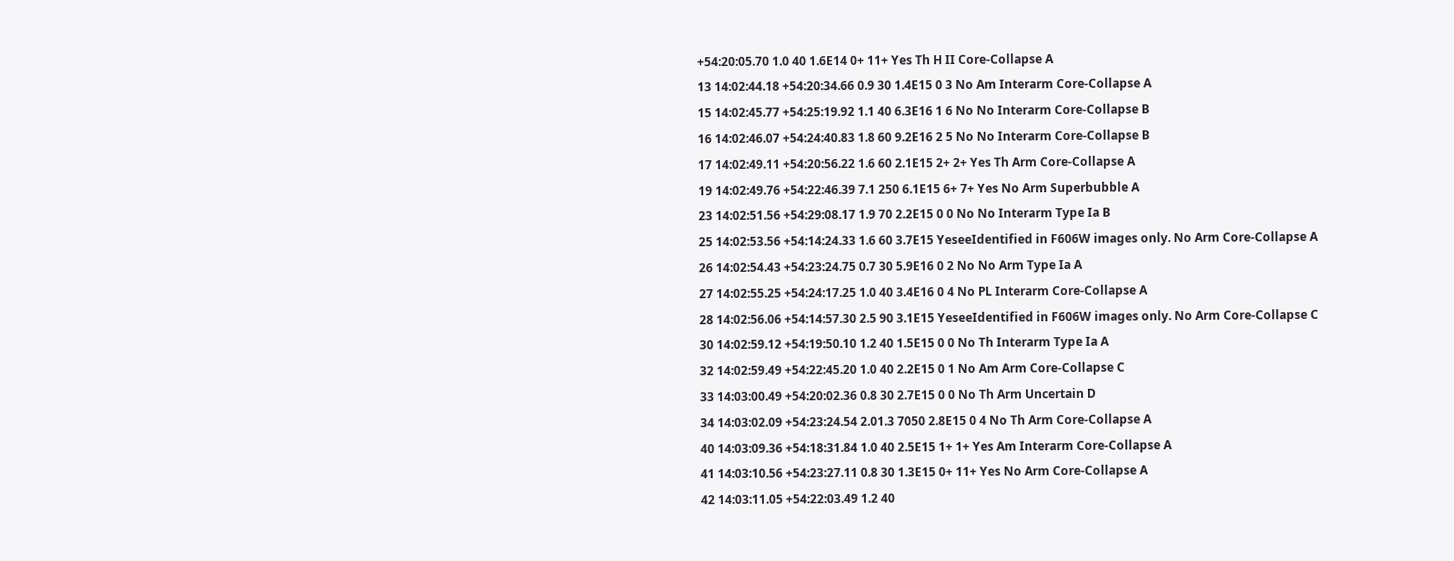+54:20:05.70 1.0 40 1.6E14 0+ 11+ Yes Th H II Core-Collapse A
13 14:02:44.18 +54:20:34.66 0.9 30 1.4E15 0 3 No Am Interarm Core-Collapse A
15 14:02:45.77 +54:25:19.92 1.1 40 6.3E16 1 6 No No Interarm Core-Collapse B
16 14:02:46.07 +54:24:40.83 1.8 60 9.2E16 2 5 No No Interarm Core-Collapse B
17 14:02:49.11 +54:20:56.22 1.6 60 2.1E15 2+ 2+ Yes Th Arm Core-Collapse A
19 14:02:49.76 +54:22:46.39 7.1 250 6.1E15 6+ 7+ Yes No Arm Superbubble A
23 14:02:51.56 +54:29:08.17 1.9 70 2.2E15 0 0 No No Interarm Type Ia B
25 14:02:53.56 +54:14:24.33 1.6 60 3.7E15 YeseeIdentified in F606W images only. No Arm Core-Collapse A
26 14:02:54.43 +54:23:24.75 0.7 30 5.9E16 0 2 No No Arm Type Ia A
27 14:02:55.25 +54:24:17.25 1.0 40 3.4E16 0 4 No PL Interarm Core-Collapse A
28 14:02:56.06 +54:14:57.30 2.5 90 3.1E15 YeseeIdentified in F606W images only. No Arm Core-Collapse C
30 14:02:59.12 +54:19:50.10 1.2 40 1.5E15 0 0 No Th Interarm Type Ia A
32 14:02:59.49 +54:22:45.20 1.0 40 2.2E15 0 1 No Am Arm Core-Collapse C
33 14:03:00.49 +54:20:02.36 0.8 30 2.7E15 0 0 No Th Arm Uncertain D
34 14:03:02.09 +54:23:24.54 2.01.3 7050 2.8E15 0 4 No Th Arm Core-Collapse A
40 14:03:09.36 +54:18:31.84 1.0 40 2.5E15 1+ 1+ Yes Am Interarm Core-Collapse A
41 14:03:10.56 +54:23:27.11 0.8 30 1.3E15 0+ 11+ Yes No Arm Core-Collapse A
42 14:03:11.05 +54:22:03.49 1.2 40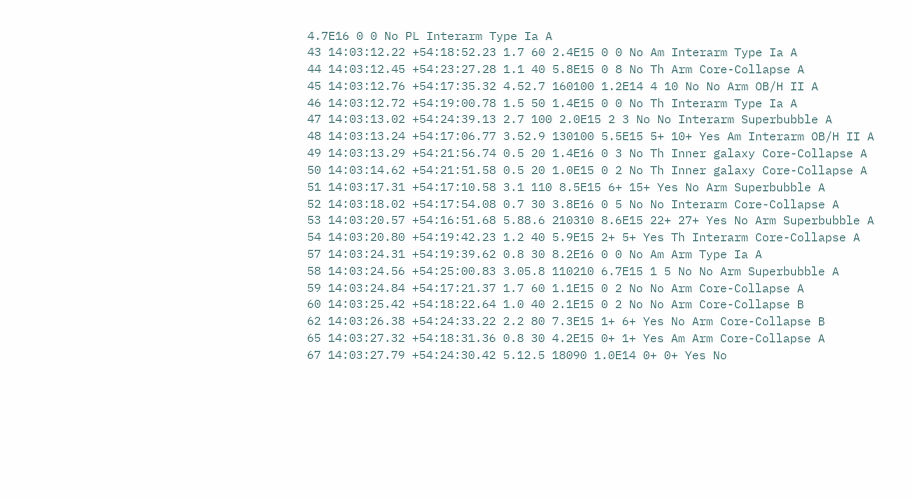4.7E16 0 0 No PL Interarm Type Ia A
43 14:03:12.22 +54:18:52.23 1.7 60 2.4E15 0 0 No Am Interarm Type Ia A
44 14:03:12.45 +54:23:27.28 1.1 40 5.8E15 0 8 No Th Arm Core-Collapse A
45 14:03:12.76 +54:17:35.32 4.52.7 160100 1.2E14 4 10 No No Arm OB/H II A
46 14:03:12.72 +54:19:00.78 1.5 50 1.4E15 0 0 No Th Interarm Type Ia A
47 14:03:13.02 +54:24:39.13 2.7 100 2.0E15 2 3 No No Interarm Superbubble A
48 14:03:13.24 +54:17:06.77 3.52.9 130100 5.5E15 5+ 10+ Yes Am Interarm OB/H II A
49 14:03:13.29 +54:21:56.74 0.5 20 1.4E16 0 3 No Th Inner galaxy Core-Collapse A
50 14:03:14.62 +54:21:51.58 0.5 20 1.0E15 0 2 No Th Inner galaxy Core-Collapse A
51 14:03:17.31 +54:17:10.58 3.1 110 8.5E15 6+ 15+ Yes No Arm Superbubble A
52 14:03:18.02 +54:17:54.08 0.7 30 3.8E16 0 5 No No Interarm Core-Collapse A
53 14:03:20.57 +54:16:51.68 5.88.6 210310 8.6E15 22+ 27+ Yes No Arm Superbubble A
54 14:03:20.80 +54:19:42.23 1.2 40 5.9E15 2+ 5+ Yes Th Interarm Core-Collapse A
57 14:03:24.31 +54:19:39.62 0.8 30 8.2E16 0 0 No Am Arm Type Ia A
58 14:03:24.56 +54:25:00.83 3.05.8 110210 6.7E15 1 5 No No Arm Superbubble A
59 14:03:24.84 +54:17:21.37 1.7 60 1.1E15 0 2 No No Arm Core-Collapse A
60 14:03:25.42 +54:18:22.64 1.0 40 2.1E15 0 2 No No Arm Core-Collapse B
62 14:03:26.38 +54:24:33.22 2.2 80 7.3E15 1+ 6+ Yes No Arm Core-Collapse B
65 14:03:27.32 +54:18:31.36 0.8 30 4.2E15 0+ 1+ Yes Am Arm Core-Collapse A
67 14:03:27.79 +54:24:30.42 5.12.5 18090 1.0E14 0+ 0+ Yes No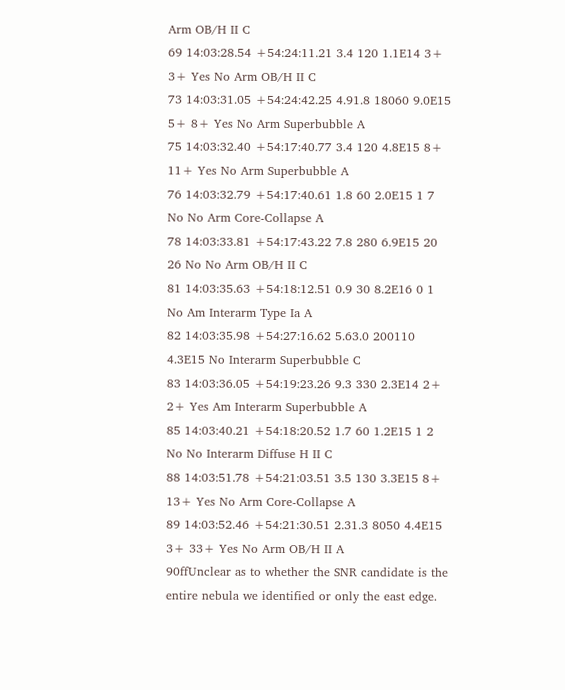Arm OB/H II C
69 14:03:28.54 +54:24:11.21 3.4 120 1.1E14 3+ 3+ Yes No Arm OB/H II C
73 14:03:31.05 +54:24:42.25 4.91.8 18060 9.0E15 5+ 8+ Yes No Arm Superbubble A
75 14:03:32.40 +54:17:40.77 3.4 120 4.8E15 8+ 11+ Yes No Arm Superbubble A
76 14:03:32.79 +54:17:40.61 1.8 60 2.0E15 1 7 No No Arm Core-Collapse A
78 14:03:33.81 +54:17:43.22 7.8 280 6.9E15 20 26 No No Arm OB/H II C
81 14:03:35.63 +54:18:12.51 0.9 30 8.2E16 0 1 No Am Interarm Type Ia A
82 14:03:35.98 +54:27:16.62 5.63.0 200110 4.3E15 No Interarm Superbubble C
83 14:03:36.05 +54:19:23.26 9.3 330 2.3E14 2+ 2+ Yes Am Interarm Superbubble A
85 14:03:40.21 +54:18:20.52 1.7 60 1.2E15 1 2 No No Interarm Diffuse H II C
88 14:03:51.78 +54:21:03.51 3.5 130 3.3E15 8+ 13+ Yes No Arm Core-Collapse A
89 14:03:52.46 +54:21:30.51 2.31.3 8050 4.4E15 3+ 33+ Yes No Arm OB/H II A
90ffUnclear as to whether the SNR candidate is the entire nebula we identified or only the east edge.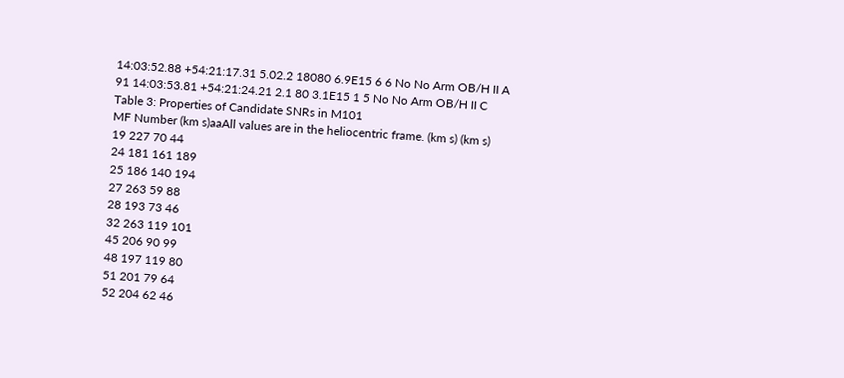14:03:52.88 +54:21:17.31 5.02.2 18080 6.9E15 6 6 No No Arm OB/H II A
91 14:03:53.81 +54:21:24.21 2.1 80 3.1E15 1 5 No No Arm OB/H II C
Table 3: Properties of Candidate SNRs in M101
MF Number (km s)aaAll values are in the heliocentric frame. (km s) (km s)
19 227 70 44
24 181 161 189
25 186 140 194
27 263 59 88
28 193 73 46
32 263 119 101
45 206 90 99
48 197 119 80
51 201 79 64
52 204 62 46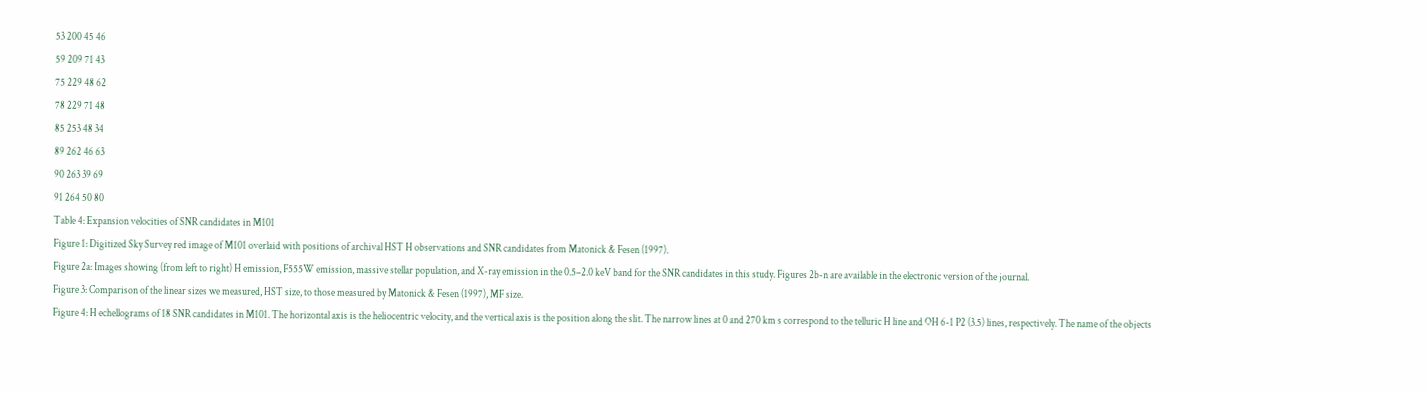53 200 45 46
59 209 71 43
75 229 48 62
78 229 71 48
85 253 48 34
89 262 46 63
90 263 39 69
91 264 50 80
Table 4: Expansion velocities of SNR candidates in M101
Figure 1: Digitized Sky Survey red image of M101 overlaid with positions of archival HST H observations and SNR candidates from Matonick & Fesen (1997).
Figure 2a: Images showing (from left to right) H emission, F555W emission, massive stellar population, and X-ray emission in the 0.5–2.0 keV band for the SNR candidates in this study. Figures 2b-n are available in the electronic version of the journal.
Figure 3: Comparison of the linear sizes we measured, HST size, to those measured by Matonick & Fesen (1997), MF size.
Figure 4: H echellograms of 18 SNR candidates in M101. The horizontal axis is the heliocentric velocity, and the vertical axis is the position along the slit. The narrow lines at 0 and 270 km s correspond to the telluric H line and OH 6-1 P2 (3.5) lines, respectively. The name of the objects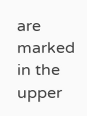are marked in the upper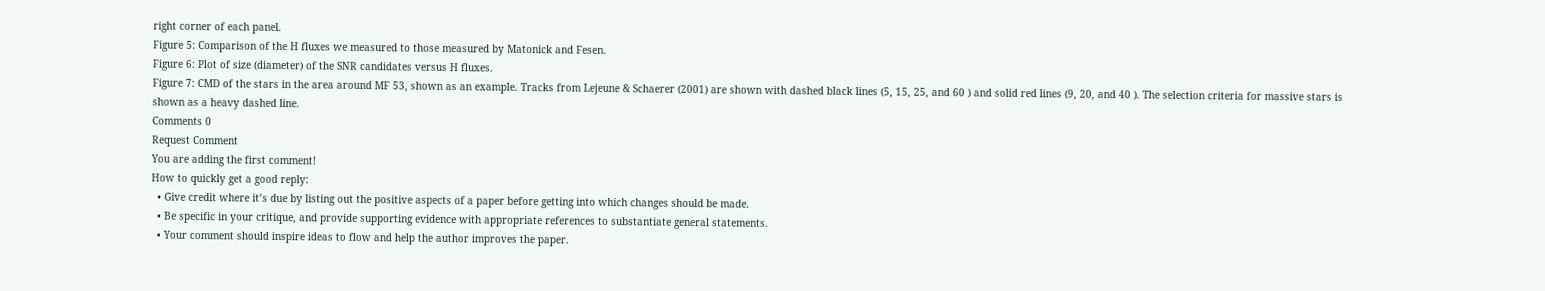right corner of each panel.
Figure 5: Comparison of the H fluxes we measured to those measured by Matonick and Fesen.
Figure 6: Plot of size (diameter) of the SNR candidates versus H fluxes.
Figure 7: CMD of the stars in the area around MF 53, shown as an example. Tracks from Lejeune & Schaerer (2001) are shown with dashed black lines (5, 15, 25, and 60 ) and solid red lines (9, 20, and 40 ). The selection criteria for massive stars is shown as a heavy dashed line.
Comments 0
Request Comment
You are adding the first comment!
How to quickly get a good reply:
  • Give credit where it’s due by listing out the positive aspects of a paper before getting into which changes should be made.
  • Be specific in your critique, and provide supporting evidence with appropriate references to substantiate general statements.
  • Your comment should inspire ideas to flow and help the author improves the paper.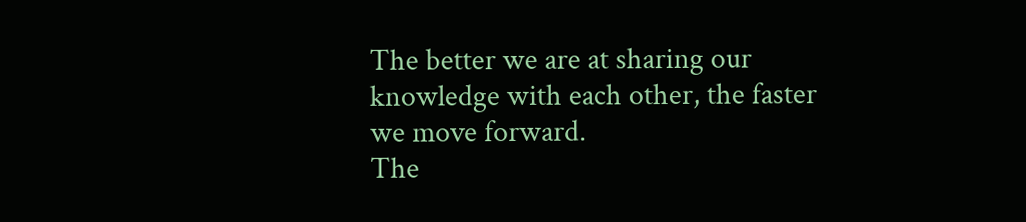The better we are at sharing our knowledge with each other, the faster we move forward.
The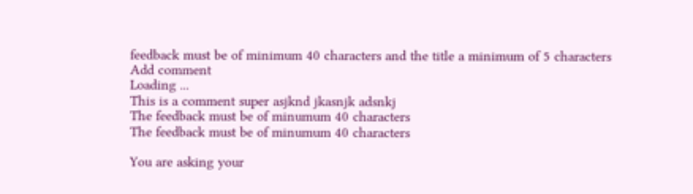feedback must be of minimum 40 characters and the title a minimum of 5 characters
Add comment
Loading ...
This is a comment super asjknd jkasnjk adsnkj
The feedback must be of minumum 40 characters
The feedback must be of minumum 40 characters

You are asking your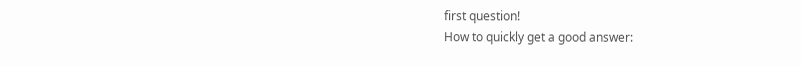first question!
How to quickly get a good answer: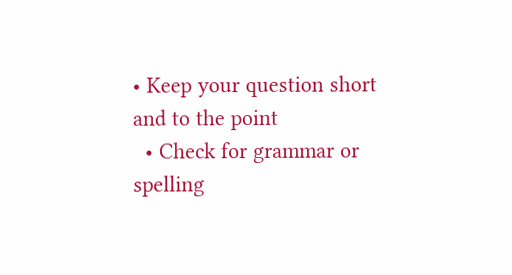• Keep your question short and to the point
  • Check for grammar or spelling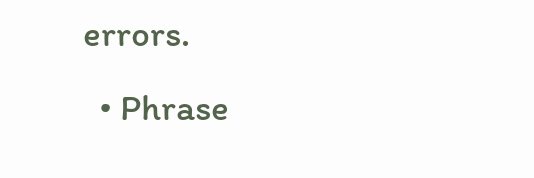errors.
  • Phrase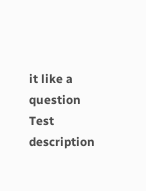it like a question
Test description